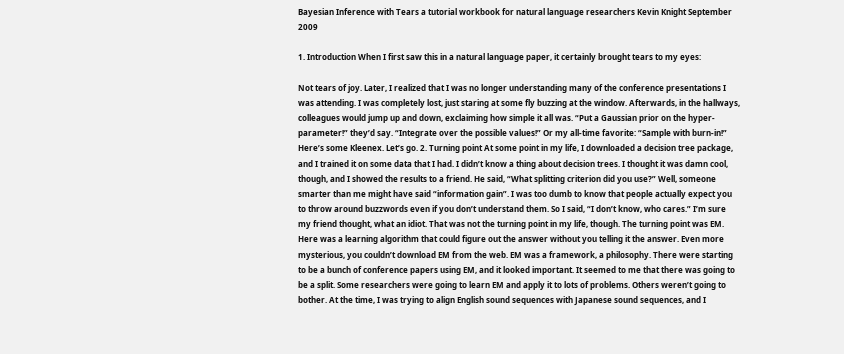Bayesian Inference with Tears a tutorial workbook for natural language researchers Kevin Knight September 2009

1. Introduction When I first saw this in a natural language paper, it certainly brought tears to my eyes:

Not tears of joy. Later, I realized that I was no longer understanding many of the conference presentations I was attending. I was completely lost, just staring at some fly buzzing at the window. Afterwards, in the hallways, colleagues would jump up and down, exclaiming how simple it all was. “Put a Gaussian prior on the hyper-parameter!” they’d say. “Integrate over the possible values!” Or my all-time favorite: “Sample with burn-in!” Here’s some Kleenex. Let’s go. 2. Turning point At some point in my life, I downloaded a decision tree package, and I trained it on some data that I had. I didn’t know a thing about decision trees. I thought it was damn cool, though, and I showed the results to a friend. He said, “What splitting criterion did you use?” Well, someone smarter than me might have said “information gain”. I was too dumb to know that people actually expect you to throw around buzzwords even if you don’t understand them. So I said, “I don’t know, who cares.” I’m sure my friend thought, what an idiot. That was not the turning point in my life, though. The turning point was EM. Here was a learning algorithm that could figure out the answer without you telling it the answer. Even more mysterious, you couldn’t download EM from the web. EM was a framework, a philosophy. There were starting to be a bunch of conference papers using EM, and it looked important. It seemed to me that there was going to be a split. Some researchers were going to learn EM and apply it to lots of problems. Others weren’t going to bother. At the time, I was trying to align English sound sequences with Japanese sound sequences, and I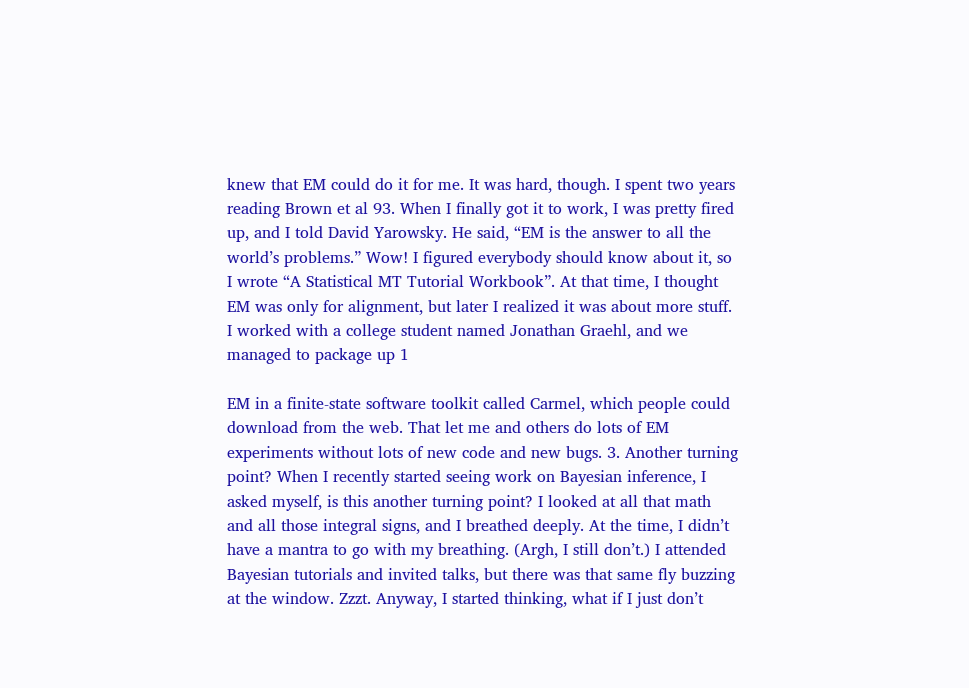knew that EM could do it for me. It was hard, though. I spent two years reading Brown et al 93. When I finally got it to work, I was pretty fired up, and I told David Yarowsky. He said, “EM is the answer to all the world’s problems.” Wow! I figured everybody should know about it, so I wrote “A Statistical MT Tutorial Workbook”. At that time, I thought EM was only for alignment, but later I realized it was about more stuff. I worked with a college student named Jonathan Graehl, and we managed to package up 1

EM in a finite-state software toolkit called Carmel, which people could download from the web. That let me and others do lots of EM experiments without lots of new code and new bugs. 3. Another turning point? When I recently started seeing work on Bayesian inference, I asked myself, is this another turning point? I looked at all that math and all those integral signs, and I breathed deeply. At the time, I didn’t have a mantra to go with my breathing. (Argh, I still don’t.) I attended Bayesian tutorials and invited talks, but there was that same fly buzzing at the window. Zzzt. Anyway, I started thinking, what if I just don’t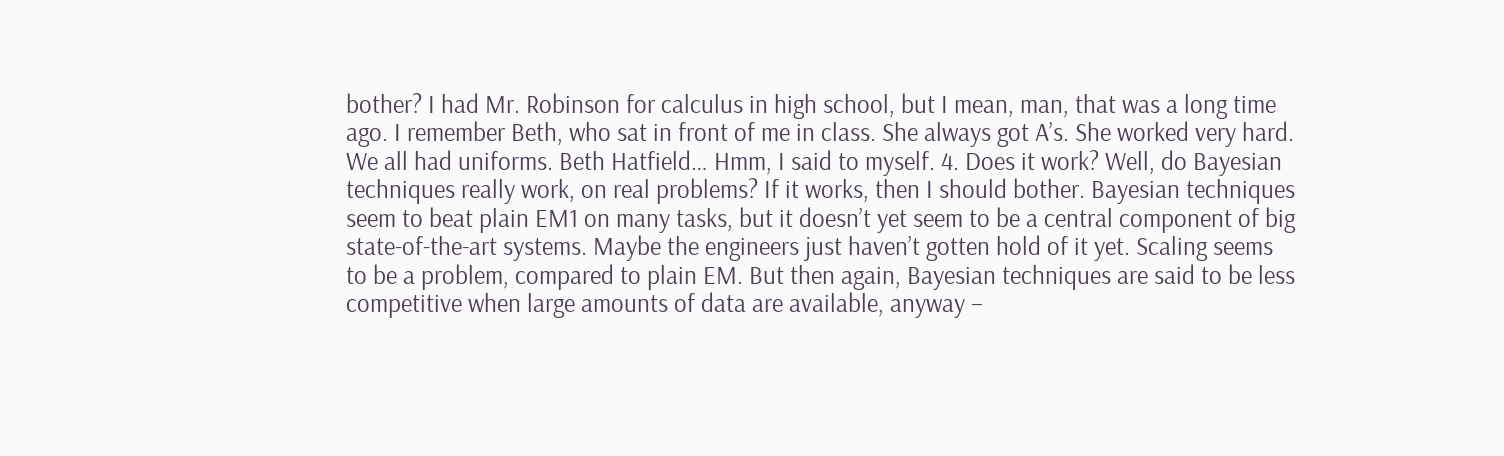bother? I had Mr. Robinson for calculus in high school, but I mean, man, that was a long time ago. I remember Beth, who sat in front of me in class. She always got A’s. She worked very hard. We all had uniforms. Beth Hatfield… Hmm, I said to myself. 4. Does it work? Well, do Bayesian techniques really work, on real problems? If it works, then I should bother. Bayesian techniques seem to beat plain EM1 on many tasks, but it doesn’t yet seem to be a central component of big state-of-the-art systems. Maybe the engineers just haven’t gotten hold of it yet. Scaling seems to be a problem, compared to plain EM. But then again, Bayesian techniques are said to be less competitive when large amounts of data are available, anyway –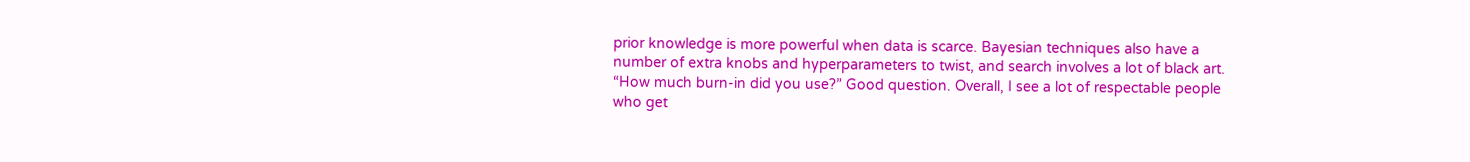prior knowledge is more powerful when data is scarce. Bayesian techniques also have a number of extra knobs and hyperparameters to twist, and search involves a lot of black art. “How much burn-in did you use?” Good question. Overall, I see a lot of respectable people who get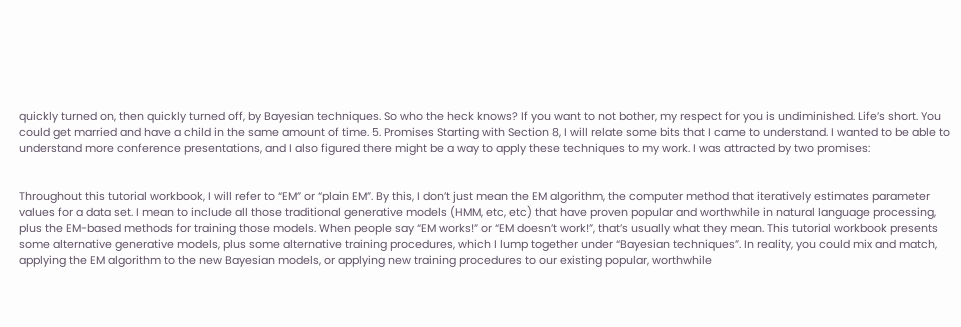quickly turned on, then quickly turned off, by Bayesian techniques. So who the heck knows? If you want to not bother, my respect for you is undiminished. Life’s short. You could get married and have a child in the same amount of time. 5. Promises Starting with Section 8, I will relate some bits that I came to understand. I wanted to be able to understand more conference presentations, and I also figured there might be a way to apply these techniques to my work. I was attracted by two promises:


Throughout this tutorial workbook, I will refer to “EM” or “plain EM”. By this, I don’t just mean the EM algorithm, the computer method that iteratively estimates parameter values for a data set. I mean to include all those traditional generative models (HMM, etc, etc) that have proven popular and worthwhile in natural language processing, plus the EM-based methods for training those models. When people say “EM works!” or “EM doesn’t work!”, that’s usually what they mean. This tutorial workbook presents some alternative generative models, plus some alternative training procedures, which I lump together under “Bayesian techniques”. In reality, you could mix and match, applying the EM algorithm to the new Bayesian models, or applying new training procedures to our existing popular, worthwhile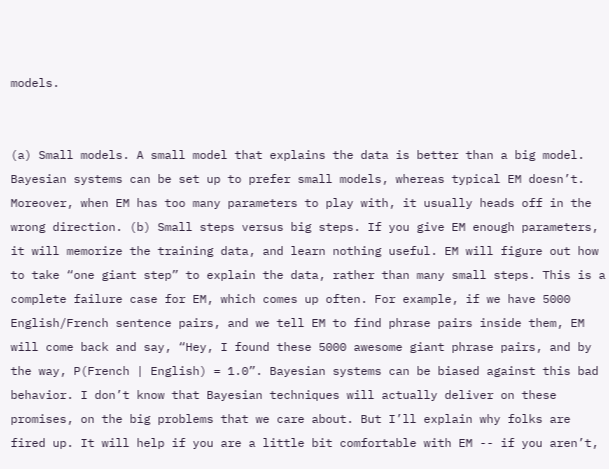models.


(a) Small models. A small model that explains the data is better than a big model. Bayesian systems can be set up to prefer small models, whereas typical EM doesn’t. Moreover, when EM has too many parameters to play with, it usually heads off in the wrong direction. (b) Small steps versus big steps. If you give EM enough parameters, it will memorize the training data, and learn nothing useful. EM will figure out how to take “one giant step” to explain the data, rather than many small steps. This is a complete failure case for EM, which comes up often. For example, if we have 5000 English/French sentence pairs, and we tell EM to find phrase pairs inside them, EM will come back and say, “Hey, I found these 5000 awesome giant phrase pairs, and by the way, P(French | English) = 1.0”. Bayesian systems can be biased against this bad behavior. I don’t know that Bayesian techniques will actually deliver on these promises, on the big problems that we care about. But I’ll explain why folks are fired up. It will help if you are a little bit comfortable with EM -- if you aren’t,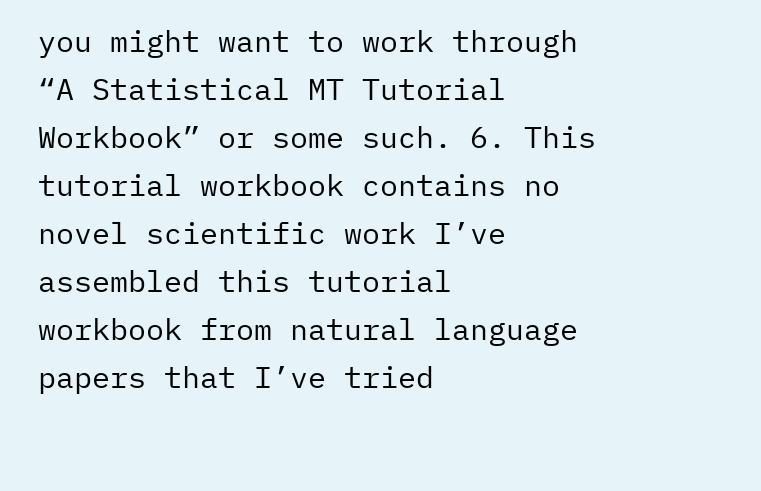you might want to work through “A Statistical MT Tutorial Workbook” or some such. 6. This tutorial workbook contains no novel scientific work I’ve assembled this tutorial workbook from natural language papers that I’ve tried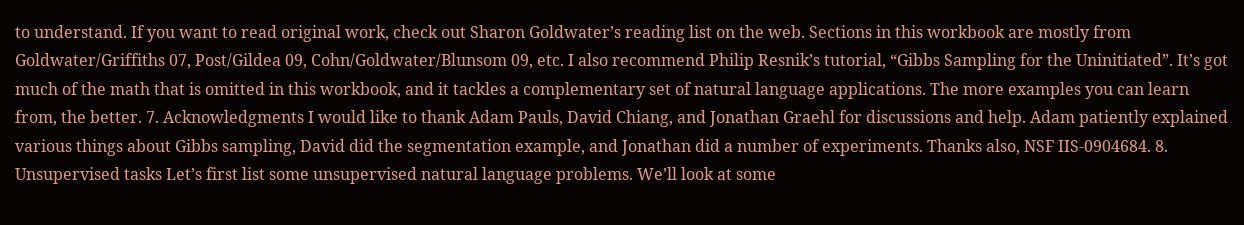to understand. If you want to read original work, check out Sharon Goldwater’s reading list on the web. Sections in this workbook are mostly from Goldwater/Griffiths 07, Post/Gildea 09, Cohn/Goldwater/Blunsom 09, etc. I also recommend Philip Resnik’s tutorial, “Gibbs Sampling for the Uninitiated”. It’s got much of the math that is omitted in this workbook, and it tackles a complementary set of natural language applications. The more examples you can learn from, the better. 7. Acknowledgments I would like to thank Adam Pauls, David Chiang, and Jonathan Graehl for discussions and help. Adam patiently explained various things about Gibbs sampling, David did the segmentation example, and Jonathan did a number of experiments. Thanks also, NSF IIS-0904684. 8. Unsupervised tasks Let’s first list some unsupervised natural language problems. We’ll look at some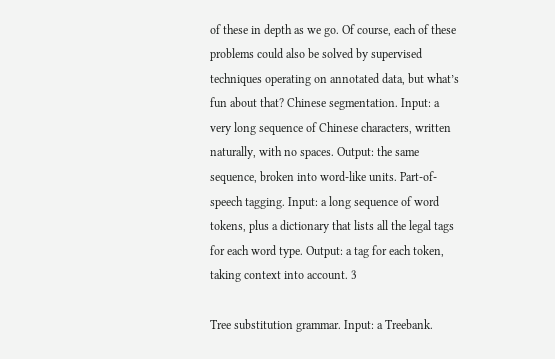of these in depth as we go. Of course, each of these problems could also be solved by supervised techniques operating on annotated data, but what’s fun about that? Chinese segmentation. Input: a very long sequence of Chinese characters, written naturally, with no spaces. Output: the same sequence, broken into word-like units. Part-of-speech tagging. Input: a long sequence of word tokens, plus a dictionary that lists all the legal tags for each word type. Output: a tag for each token, taking context into account. 3

Tree substitution grammar. Input: a Treebank.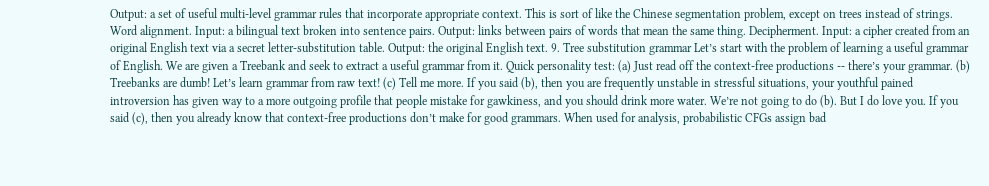Output: a set of useful multi-level grammar rules that incorporate appropriate context. This is sort of like the Chinese segmentation problem, except on trees instead of strings. Word alignment. Input: a bilingual text broken into sentence pairs. Output: links between pairs of words that mean the same thing. Decipherment. Input: a cipher created from an original English text via a secret letter-substitution table. Output: the original English text. 9. Tree substitution grammar Let’s start with the problem of learning a useful grammar of English. We are given a Treebank and seek to extract a useful grammar from it. Quick personality test: (a) Just read off the context-free productions -- there’s your grammar. (b) Treebanks are dumb! Let’s learn grammar from raw text! (c) Tell me more. If you said (b), then you are frequently unstable in stressful situations, your youthful pained introversion has given way to a more outgoing profile that people mistake for gawkiness, and you should drink more water. We’re not going to do (b). But I do love you. If you said (c), then you already know that context-free productions don’t make for good grammars. When used for analysis, probabilistic CFGs assign bad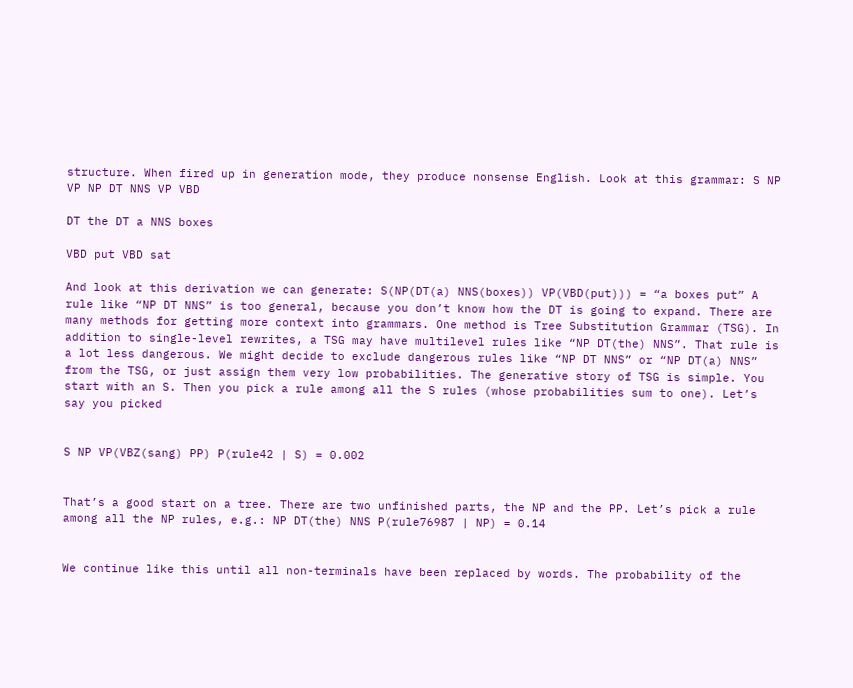structure. When fired up in generation mode, they produce nonsense English. Look at this grammar: S NP VP NP DT NNS VP VBD

DT the DT a NNS boxes

VBD put VBD sat

And look at this derivation we can generate: S(NP(DT(a) NNS(boxes)) VP(VBD(put))) = “a boxes put” A rule like “NP DT NNS” is too general, because you don’t know how the DT is going to expand. There are many methods for getting more context into grammars. One method is Tree Substitution Grammar (TSG). In addition to single-level rewrites, a TSG may have multilevel rules like “NP DT(the) NNS”. That rule is a lot less dangerous. We might decide to exclude dangerous rules like “NP DT NNS” or “NP DT(a) NNS” from the TSG, or just assign them very low probabilities. The generative story of TSG is simple. You start with an S. Then you pick a rule among all the S rules (whose probabilities sum to one). Let’s say you picked


S NP VP(VBZ(sang) PP) P(rule42 | S) = 0.002


That’s a good start on a tree. There are two unfinished parts, the NP and the PP. Let’s pick a rule among all the NP rules, e.g.: NP DT(the) NNS P(rule76987 | NP) = 0.14


We continue like this until all non-terminals have been replaced by words. The probability of the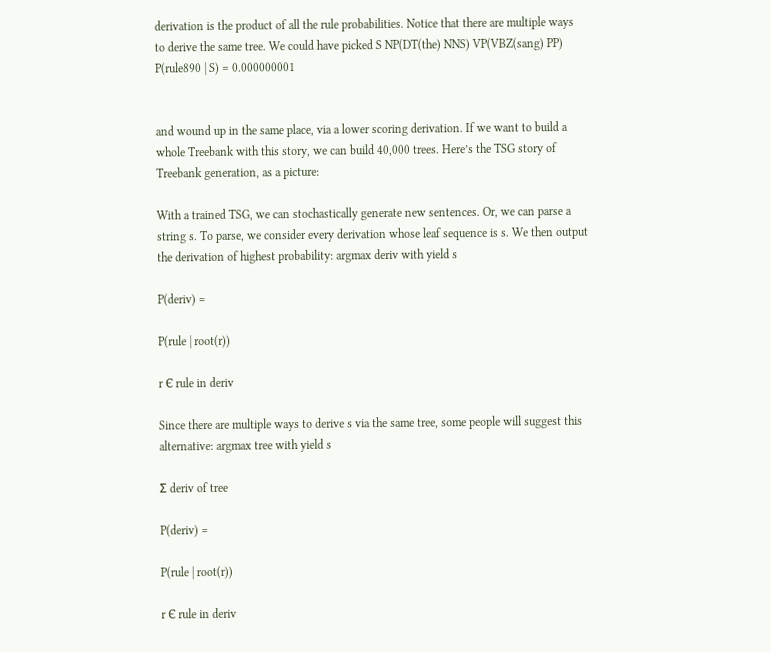derivation is the product of all the rule probabilities. Notice that there are multiple ways to derive the same tree. We could have picked S NP(DT(the) NNS) VP(VBZ(sang) PP) P(rule890 | S) = 0.000000001


and wound up in the same place, via a lower scoring derivation. If we want to build a whole Treebank with this story, we can build 40,000 trees. Here’s the TSG story of Treebank generation, as a picture:

With a trained TSG, we can stochastically generate new sentences. Or, we can parse a string s. To parse, we consider every derivation whose leaf sequence is s. We then output the derivation of highest probability: argmax deriv with yield s

P(deriv) =

P(rule | root(r))

r Є rule in deriv

Since there are multiple ways to derive s via the same tree, some people will suggest this alternative: argmax tree with yield s

Σ deriv of tree

P(deriv) =

P(rule | root(r))

r Є rule in deriv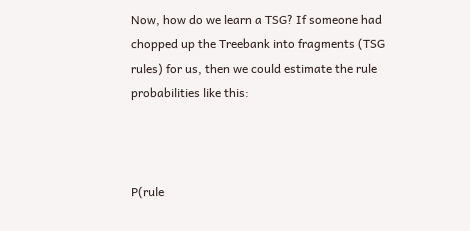Now, how do we learn a TSG? If someone had chopped up the Treebank into fragments (TSG rules) for us, then we could estimate the rule probabilities like this:



P(rule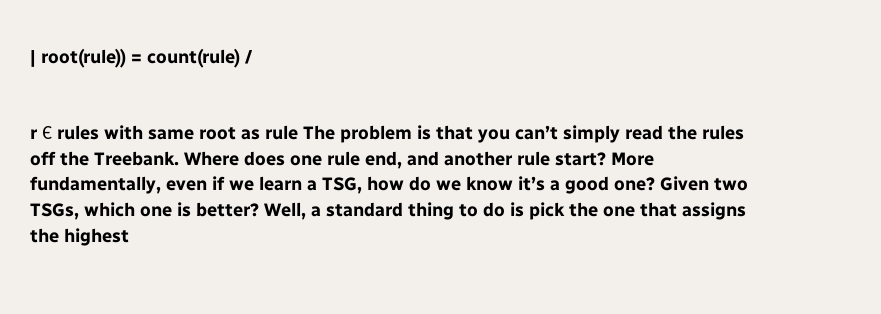| root(rule)) = count(rule) /


r Є rules with same root as rule The problem is that you can’t simply read the rules off the Treebank. Where does one rule end, and another rule start? More fundamentally, even if we learn a TSG, how do we know it’s a good one? Given two TSGs, which one is better? Well, a standard thing to do is pick the one that assigns the highest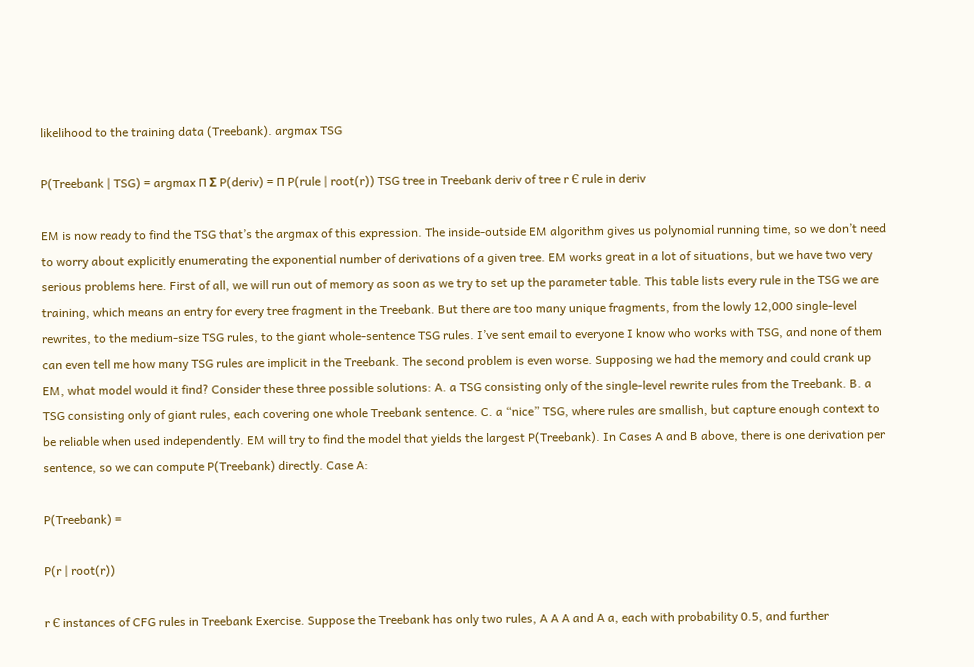likelihood to the training data (Treebank). argmax TSG

P(Treebank | TSG) = argmax ∏ Σ P(deriv) = ∏ P(rule | root(r)) TSG tree in Treebank deriv of tree r Є rule in deriv

EM is now ready to find the TSG that’s the argmax of this expression. The inside-outside EM algorithm gives us polynomial running time, so we don’t need to worry about explicitly enumerating the exponential number of derivations of a given tree. EM works great in a lot of situations, but we have two very serious problems here. First of all, we will run out of memory as soon as we try to set up the parameter table. This table lists every rule in the TSG we are training, which means an entry for every tree fragment in the Treebank. But there are too many unique fragments, from the lowly 12,000 single-level rewrites, to the medium-size TSG rules, to the giant whole-sentence TSG rules. I’ve sent email to everyone I know who works with TSG, and none of them can even tell me how many TSG rules are implicit in the Treebank. The second problem is even worse. Supposing we had the memory and could crank up EM, what model would it find? Consider these three possible solutions: A. a TSG consisting only of the single-level rewrite rules from the Treebank. B. a TSG consisting only of giant rules, each covering one whole Treebank sentence. C. a “nice” TSG, where rules are smallish, but capture enough context to be reliable when used independently. EM will try to find the model that yields the largest P(Treebank). In Cases A and B above, there is one derivation per sentence, so we can compute P(Treebank) directly. Case A:

P(Treebank) =

P(r | root(r))

r Є instances of CFG rules in Treebank Exercise. Suppose the Treebank has only two rules, A A A and A a, each with probability 0.5, and further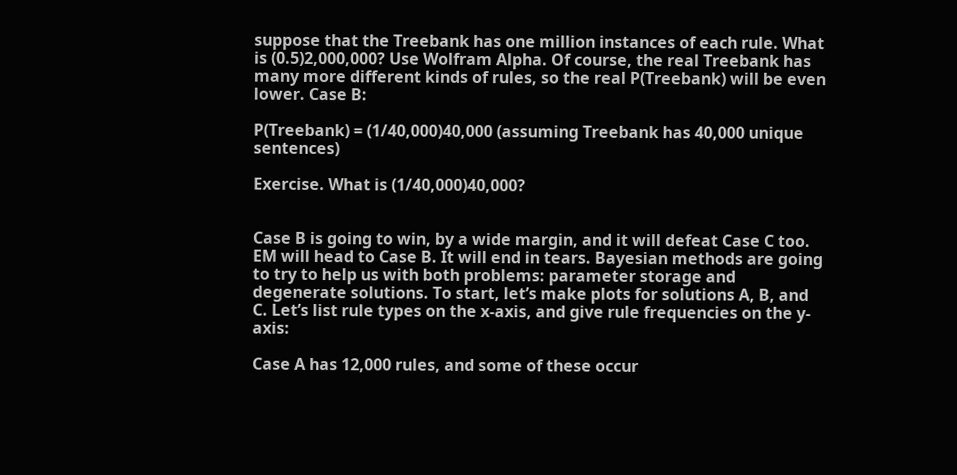suppose that the Treebank has one million instances of each rule. What is (0.5)2,000,000? Use Wolfram Alpha. Of course, the real Treebank has many more different kinds of rules, so the real P(Treebank) will be even lower. Case B:

P(Treebank) = (1/40,000)40,000 (assuming Treebank has 40,000 unique sentences)

Exercise. What is (1/40,000)40,000?


Case B is going to win, by a wide margin, and it will defeat Case C too. EM will head to Case B. It will end in tears. Bayesian methods are going to try to help us with both problems: parameter storage and degenerate solutions. To start, let’s make plots for solutions A, B, and C. Let’s list rule types on the x-axis, and give rule frequencies on the y-axis:

Case A has 12,000 rules, and some of these occur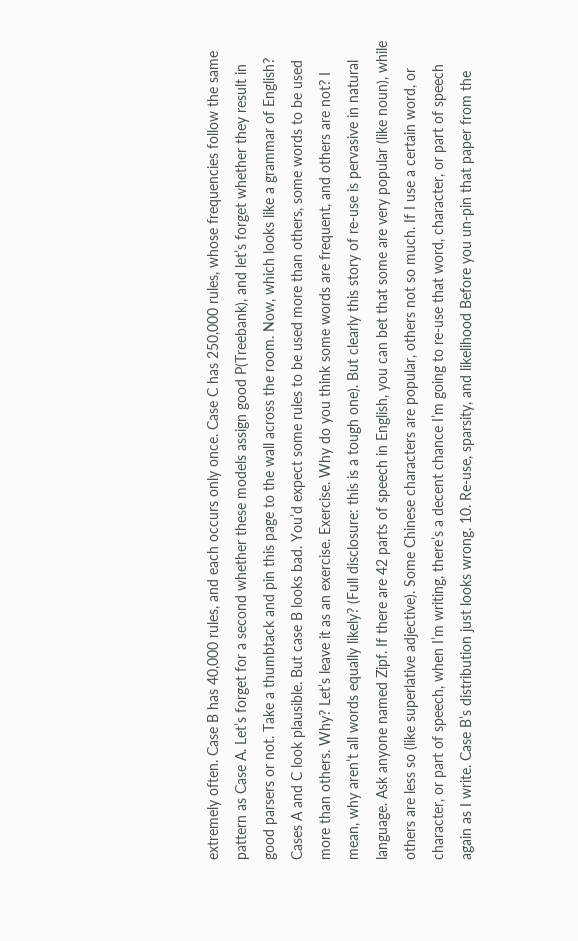extremely often. Case B has 40,000 rules, and each occurs only once. Case C has 250,000 rules, whose frequencies follow the same pattern as Case A. Let’s forget for a second whether these models assign good P(Treebank), and let’s forget whether they result in good parsers or not. Take a thumbtack and pin this page to the wall across the room. Now, which looks like a grammar of English? Cases A and C look plausible. But case B looks bad. You’d expect some rules to be used more than others, some words to be used more than others. Why? Let’s leave it as an exercise. Exercise. Why do you think some words are frequent, and others are not? I mean, why aren’t all words equally likely? (Full disclosure: this is a tough one). But clearly this story of re-use is pervasive in natural language. Ask anyone named Zipf. If there are 42 parts of speech in English, you can bet that some are very popular (like noun), while others are less so (like superlative adjective). Some Chinese characters are popular, others not so much. If I use a certain word, or character, or part of speech, when I’m writing, there’s a decent chance I’m going to re-use that word, character, or part of speech again as I write. Case B’s distribution just looks wrong. 10. Re-use, sparsity, and likelihood Before you un-pin that paper from the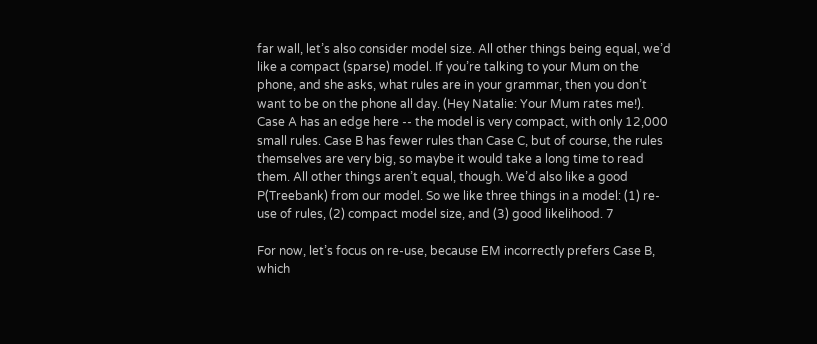far wall, let’s also consider model size. All other things being equal, we’d like a compact (sparse) model. If you’re talking to your Mum on the phone, and she asks, what rules are in your grammar, then you don’t want to be on the phone all day. (Hey Natalie: Your Mum rates me!). Case A has an edge here -- the model is very compact, with only 12,000 small rules. Case B has fewer rules than Case C, but of course, the rules themselves are very big, so maybe it would take a long time to read them. All other things aren’t equal, though. We’d also like a good P(Treebank) from our model. So we like three things in a model: (1) re-use of rules, (2) compact model size, and (3) good likelihood. 7

For now, let’s focus on re-use, because EM incorrectly prefers Case B, which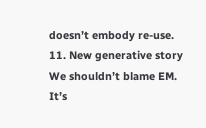doesn’t embody re-use. 11. New generative story We shouldn’t blame EM. It’s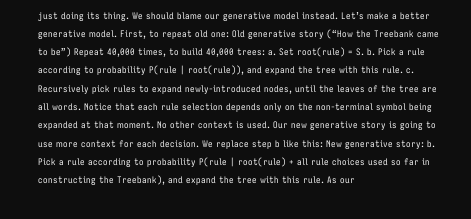just doing its thing. We should blame our generative model instead. Let’s make a better generative model. First, to repeat old one: Old generative story (“How the Treebank came to be”) Repeat 40,000 times, to build 40,000 trees: a. Set root(rule) = S. b. Pick a rule according to probability P(rule | root(rule)), and expand the tree with this rule. c. Recursively pick rules to expand newly-introduced nodes, until the leaves of the tree are all words. Notice that each rule selection depends only on the non-terminal symbol being expanded at that moment. No other context is used. Our new generative story is going to use more context for each decision. We replace step b like this: New generative story: b. Pick a rule according to probability P(rule | root(rule) + all rule choices used so far in constructing the Treebank), and expand the tree with this rule. As our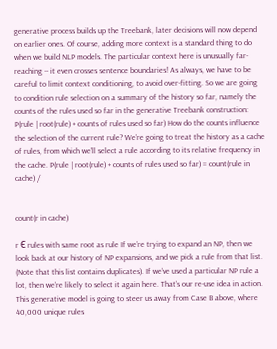generative process builds up the Treebank, later decisions will now depend on earlier ones. Of course, adding more context is a standard thing to do when we build NLP models. The particular context here is unusually far-reaching -- it even crosses sentence boundaries! As always, we have to be careful to limit context conditioning, to avoid over-fitting. So we are going to condition rule selection on a summary of the history so far, namely the counts of the rules used so far in the generative Treebank construction: P(rule | root(rule) + counts of rules used so far) How do the counts influence the selection of the current rule? We’re going to treat the history as a cache of rules, from which we’ll select a rule according to its relative frequency in the cache. P(rule | root(rule) + counts of rules used so far) = count(rule in cache) /


count(r in cache)

r Є rules with same root as rule If we’re trying to expand an NP, then we look back at our history of NP expansions, and we pick a rule from that list. (Note that this list contains duplicates). If we’ve used a particular NP rule a lot, then we’re likely to select it again here. That’s our re-use idea in action. This generative model is going to steer us away from Case B above, where 40,000 unique rules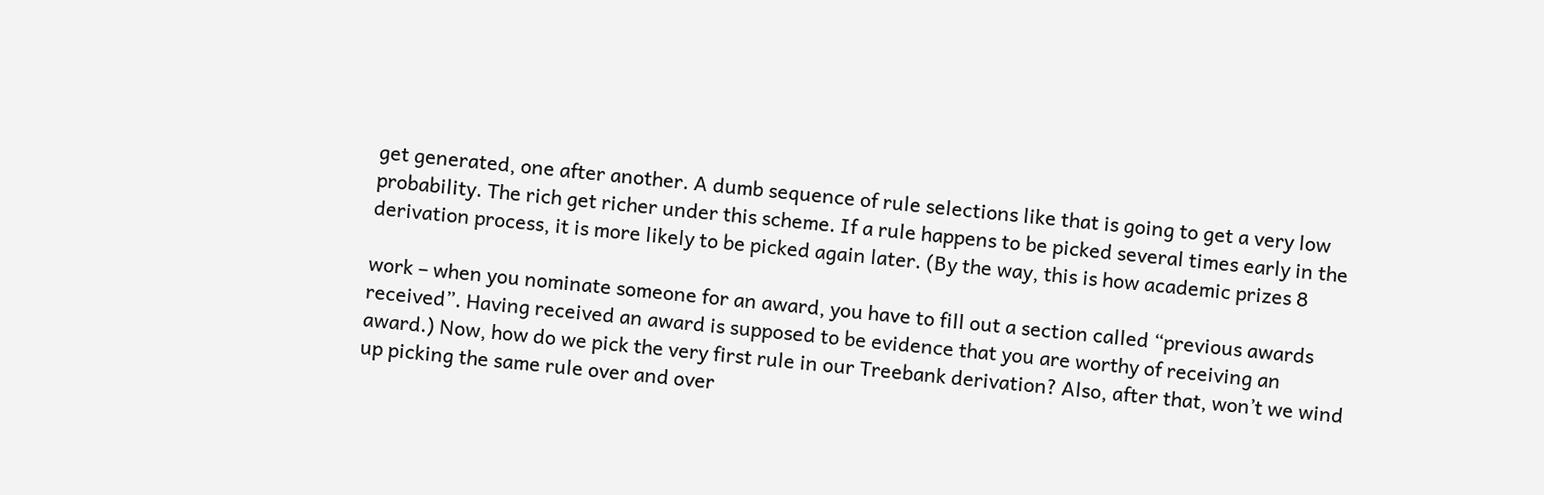get generated, one after another. A dumb sequence of rule selections like that is going to get a very low probability. The rich get richer under this scheme. If a rule happens to be picked several times early in the derivation process, it is more likely to be picked again later. (By the way, this is how academic prizes 8

work – when you nominate someone for an award, you have to fill out a section called “previous awards received”. Having received an award is supposed to be evidence that you are worthy of receiving an award.) Now, how do we pick the very first rule in our Treebank derivation? Also, after that, won’t we wind up picking the same rule over and over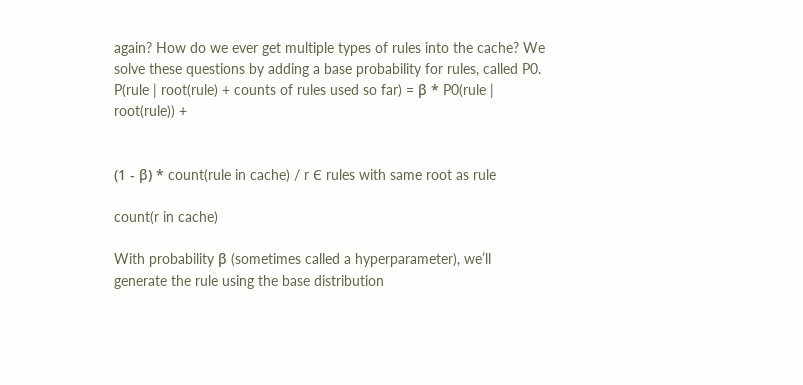again? How do we ever get multiple types of rules into the cache? We solve these questions by adding a base probability for rules, called P0. P(rule | root(rule) + counts of rules used so far) = β * P0(rule | root(rule)) +


(1 - β) * count(rule in cache) / r Є rules with same root as rule

count(r in cache)

With probability β (sometimes called a hyperparameter), we’ll generate the rule using the base distribution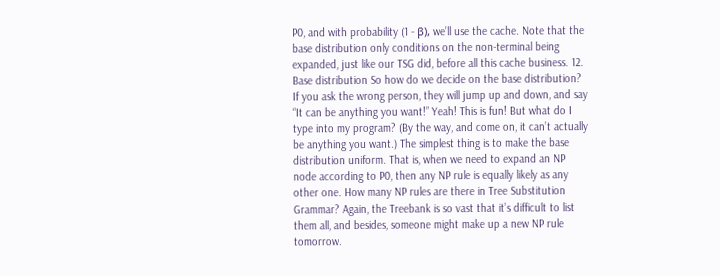P0, and with probability (1 - β), we’ll use the cache. Note that the base distribution only conditions on the non-terminal being expanded, just like our TSG did, before all this cache business. 12. Base distribution So how do we decide on the base distribution? If you ask the wrong person, they will jump up and down, and say “It can be anything you want!” Yeah! This is fun! But what do I type into my program? (By the way, and come on, it can’t actually be anything you want.) The simplest thing is to make the base distribution uniform. That is, when we need to expand an NP node according to P0, then any NP rule is equally likely as any other one. How many NP rules are there in Tree Substitution Grammar? Again, the Treebank is so vast that it’s difficult to list them all, and besides, someone might make up a new NP rule tomorrow.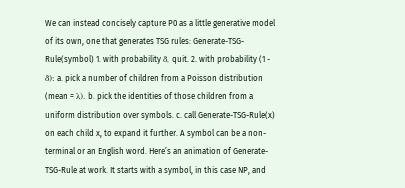We can instead concisely capture P0 as a little generative model of its own, one that generates TSG rules: Generate-TSG-Rule(symbol) 1. with probability δ, quit. 2. with probability (1 - δ): a. pick a number of children from a Poisson distribution (mean = λ). b. pick the identities of those children from a uniform distribution over symbols. c. call Generate-TSG-Rule(x) on each child x, to expand it further. A symbol can be a non-terminal or an English word. Here’s an animation of Generate-TSG-Rule at work. It starts with a symbol, in this case NP, and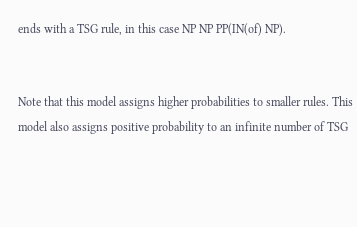ends with a TSG rule, in this case NP NP PP(IN(of) NP).


Note that this model assigns higher probabilities to smaller rules. This model also assigns positive probability to an infinite number of TSG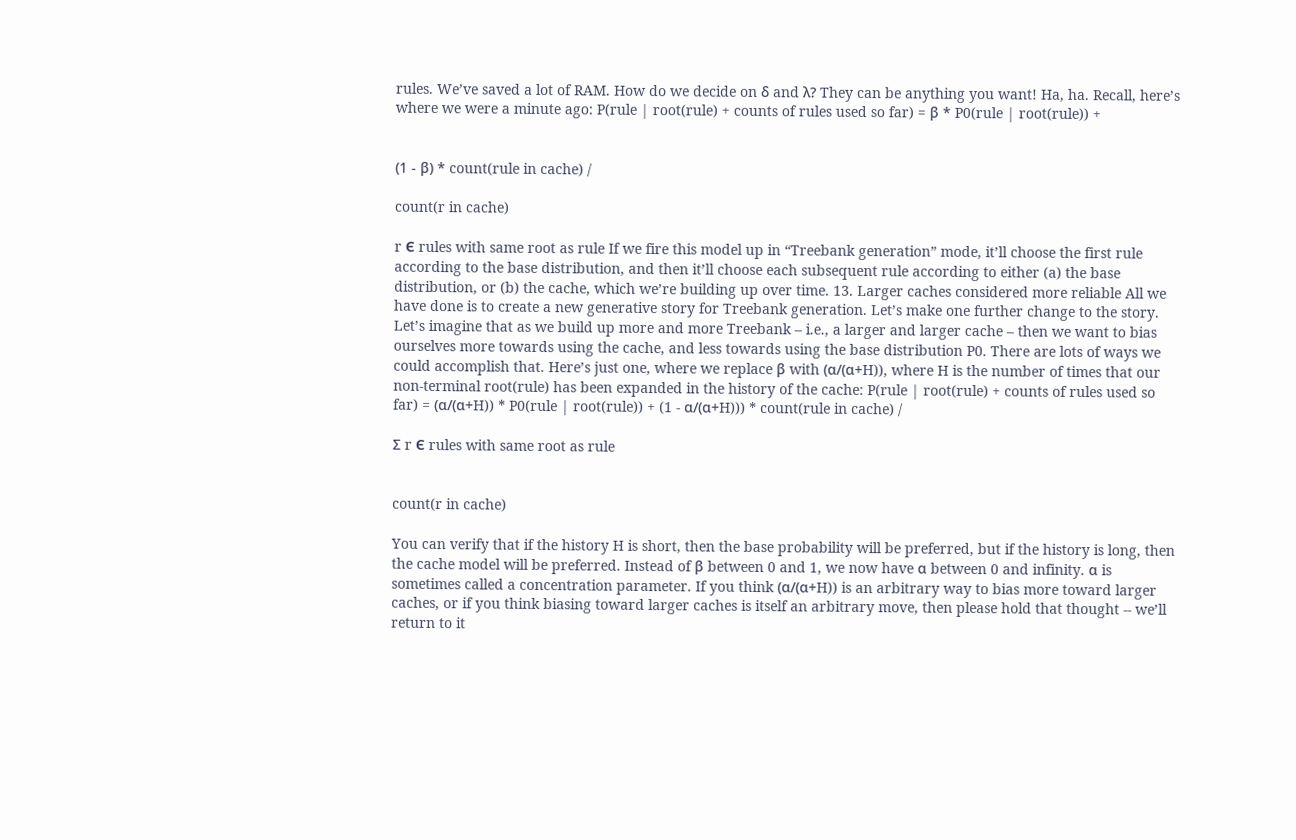rules. We’ve saved a lot of RAM. How do we decide on δ and λ? They can be anything you want! Ha, ha. Recall, here’s where we were a minute ago: P(rule | root(rule) + counts of rules used so far) = β * P0(rule | root(rule)) +


(1 - β) * count(rule in cache) /

count(r in cache)

r Є rules with same root as rule If we fire this model up in “Treebank generation” mode, it’ll choose the first rule according to the base distribution, and then it’ll choose each subsequent rule according to either (a) the base distribution, or (b) the cache, which we’re building up over time. 13. Larger caches considered more reliable All we have done is to create a new generative story for Treebank generation. Let’s make one further change to the story. Let’s imagine that as we build up more and more Treebank – i.e., a larger and larger cache – then we want to bias ourselves more towards using the cache, and less towards using the base distribution P0. There are lots of ways we could accomplish that. Here’s just one, where we replace β with (α/(α+H)), where H is the number of times that our non-terminal root(rule) has been expanded in the history of the cache: P(rule | root(rule) + counts of rules used so far) = (α/(α+H)) * P0(rule | root(rule)) + (1 - α/(α+H))) * count(rule in cache) /

Σ r Є rules with same root as rule


count(r in cache)

You can verify that if the history H is short, then the base probability will be preferred, but if the history is long, then the cache model will be preferred. Instead of β between 0 and 1, we now have α between 0 and infinity. α is sometimes called a concentration parameter. If you think (α/(α+H)) is an arbitrary way to bias more toward larger caches, or if you think biasing toward larger caches is itself an arbitrary move, then please hold that thought -- we’ll return to it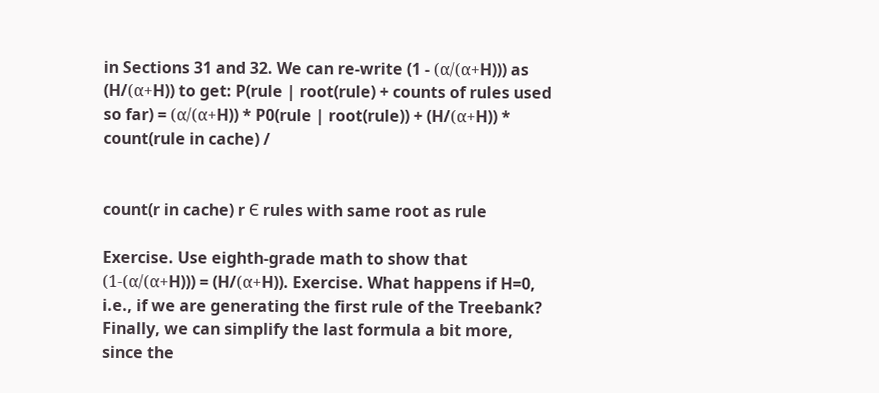in Sections 31 and 32. We can re-write (1 - (α/(α+H))) as (H/(α+H)) to get: P(rule | root(rule) + counts of rules used so far) = (α/(α+H)) * P0(rule | root(rule)) + (H/(α+H)) * count(rule in cache) /


count(r in cache) r Є rules with same root as rule

Exercise. Use eighth-grade math to show that (1-(α/(α+H))) = (H/(α+H)). Exercise. What happens if H=0, i.e., if we are generating the first rule of the Treebank? Finally, we can simplify the last formula a bit more, since the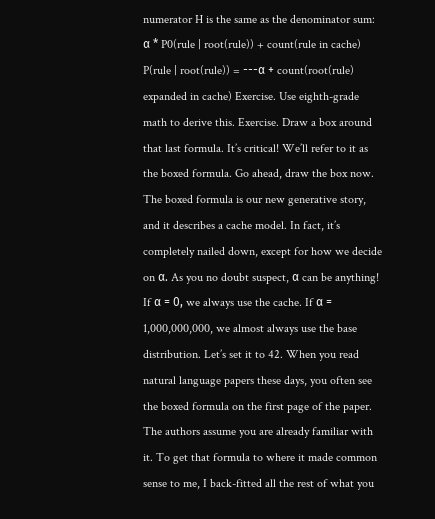numerator H is the same as the denominator sum: α * P0(rule | root(rule)) + count(rule in cache) P(rule | root(rule)) = ---α + count(root(rule) expanded in cache) Exercise. Use eighth-grade math to derive this. Exercise. Draw a box around that last formula. It’s critical! We’ll refer to it as the boxed formula. Go ahead, draw the box now. The boxed formula is our new generative story, and it describes a cache model. In fact, it’s completely nailed down, except for how we decide on α. As you no doubt suspect, α can be anything! If α = 0, we always use the cache. If α = 1,000,000,000, we almost always use the base distribution. Let’s set it to 42. When you read natural language papers these days, you often see the boxed formula on the first page of the paper. The authors assume you are already familiar with it. To get that formula to where it made common sense to me, I back-fitted all the rest of what you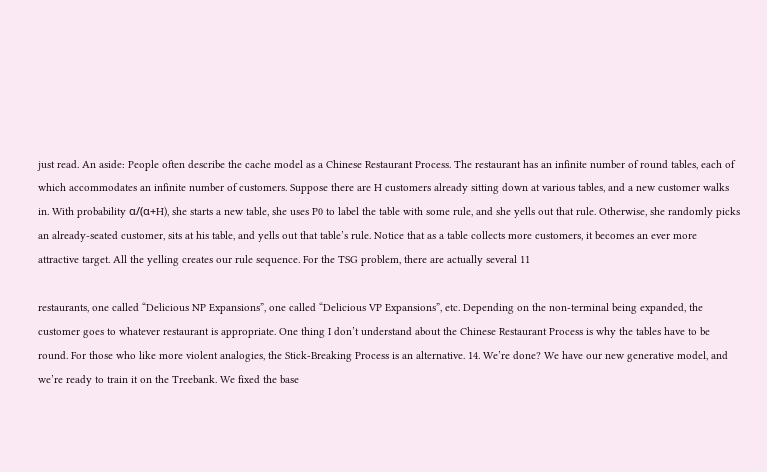just read. An aside: People often describe the cache model as a Chinese Restaurant Process. The restaurant has an infinite number of round tables, each of which accommodates an infinite number of customers. Suppose there are H customers already sitting down at various tables, and a new customer walks in. With probability α/(α+H), she starts a new table, she uses P0 to label the table with some rule, and she yells out that rule. Otherwise, she randomly picks an already-seated customer, sits at his table, and yells out that table’s rule. Notice that as a table collects more customers, it becomes an ever more attractive target. All the yelling creates our rule sequence. For the TSG problem, there are actually several 11

restaurants, one called “Delicious NP Expansions”, one called “Delicious VP Expansions”, etc. Depending on the non-terminal being expanded, the customer goes to whatever restaurant is appropriate. One thing I don’t understand about the Chinese Restaurant Process is why the tables have to be round. For those who like more violent analogies, the Stick-Breaking Process is an alternative. 14. We’re done? We have our new generative model, and we’re ready to train it on the Treebank. We fixed the base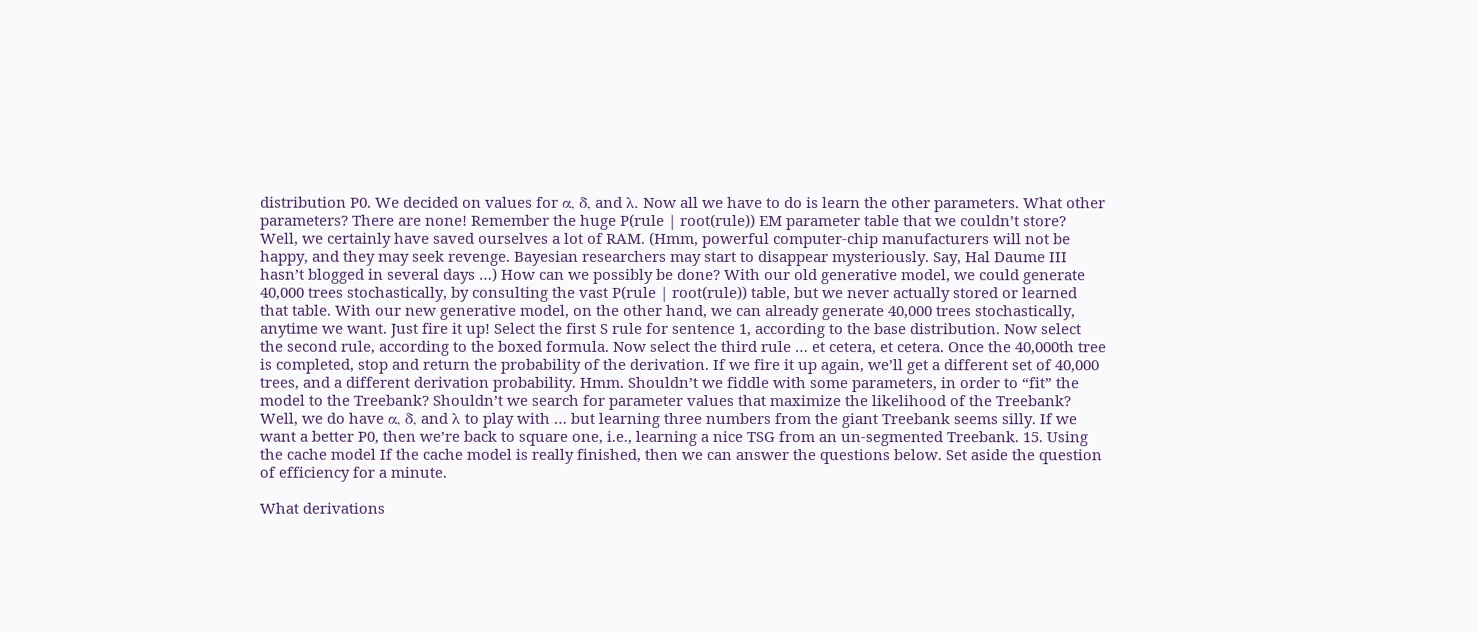distribution P0. We decided on values for α, δ, and λ. Now all we have to do is learn the other parameters. What other parameters? There are none! Remember the huge P(rule | root(rule)) EM parameter table that we couldn’t store? Well, we certainly have saved ourselves a lot of RAM. (Hmm, powerful computer-chip manufacturers will not be happy, and they may seek revenge. Bayesian researchers may start to disappear mysteriously. Say, Hal Daume III hasn’t blogged in several days …) How can we possibly be done? With our old generative model, we could generate 40,000 trees stochastically, by consulting the vast P(rule | root(rule)) table, but we never actually stored or learned that table. With our new generative model, on the other hand, we can already generate 40,000 trees stochastically, anytime we want. Just fire it up! Select the first S rule for sentence 1, according to the base distribution. Now select the second rule, according to the boxed formula. Now select the third rule … et cetera, et cetera. Once the 40,000th tree is completed, stop and return the probability of the derivation. If we fire it up again, we’ll get a different set of 40,000 trees, and a different derivation probability. Hmm. Shouldn’t we fiddle with some parameters, in order to “fit” the model to the Treebank? Shouldn’t we search for parameter values that maximize the likelihood of the Treebank? Well, we do have α, δ, and λ to play with … but learning three numbers from the giant Treebank seems silly. If we want a better P0, then we’re back to square one, i.e., learning a nice TSG from an un-segmented Treebank. 15. Using the cache model If the cache model is really finished, then we can answer the questions below. Set aside the question of efficiency for a minute.

What derivations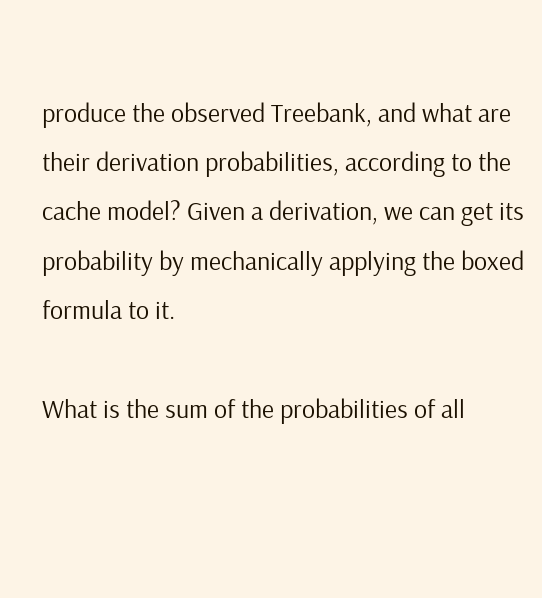produce the observed Treebank, and what are their derivation probabilities, according to the cache model? Given a derivation, we can get its probability by mechanically applying the boxed formula to it.

What is the sum of the probabilities of all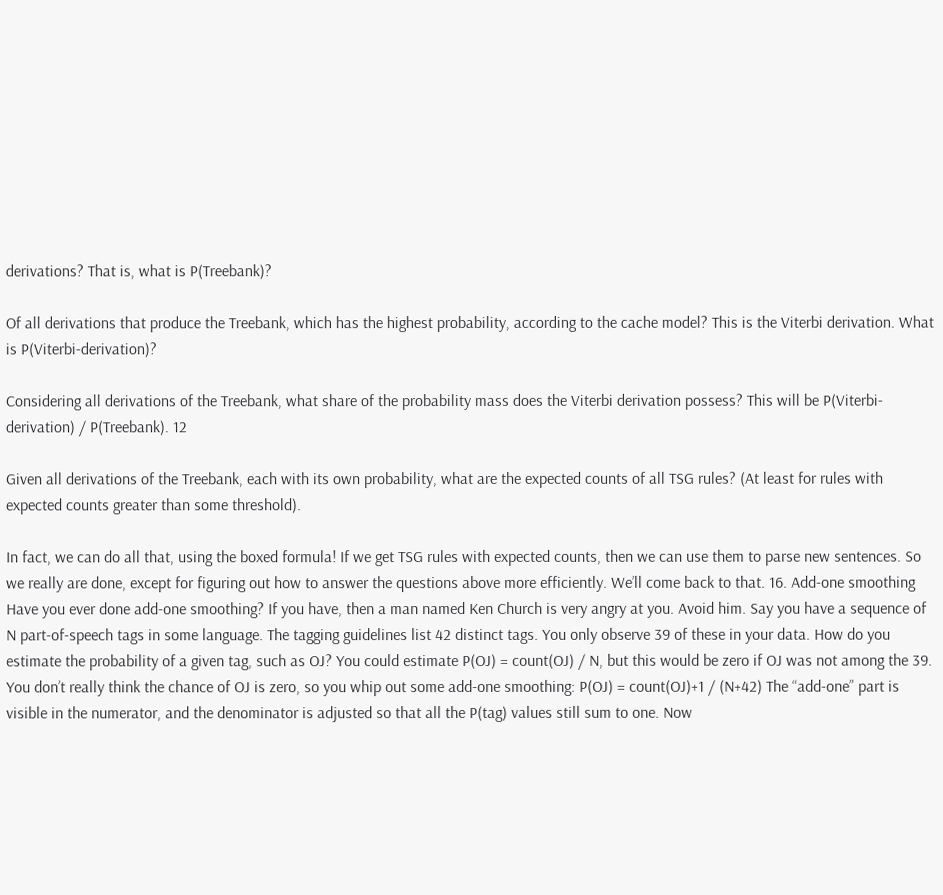derivations? That is, what is P(Treebank)?

Of all derivations that produce the Treebank, which has the highest probability, according to the cache model? This is the Viterbi derivation. What is P(Viterbi-derivation)?

Considering all derivations of the Treebank, what share of the probability mass does the Viterbi derivation possess? This will be P(Viterbi-derivation) / P(Treebank). 12

Given all derivations of the Treebank, each with its own probability, what are the expected counts of all TSG rules? (At least for rules with expected counts greater than some threshold).

In fact, we can do all that, using the boxed formula! If we get TSG rules with expected counts, then we can use them to parse new sentences. So we really are done, except for figuring out how to answer the questions above more efficiently. We’ll come back to that. 16. Add-one smoothing Have you ever done add-one smoothing? If you have, then a man named Ken Church is very angry at you. Avoid him. Say you have a sequence of N part-of-speech tags in some language. The tagging guidelines list 42 distinct tags. You only observe 39 of these in your data. How do you estimate the probability of a given tag, such as OJ? You could estimate P(OJ) = count(OJ) / N, but this would be zero if OJ was not among the 39. You don’t really think the chance of OJ is zero, so you whip out some add-one smoothing: P(OJ) = count(OJ)+1 / (N+42) The “add-one” part is visible in the numerator, and the denominator is adjusted so that all the P(tag) values still sum to one. Now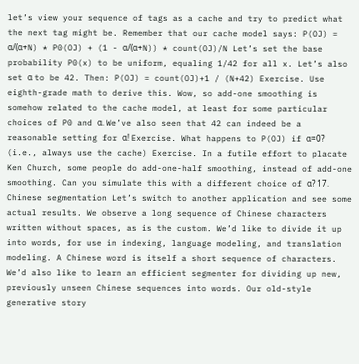let’s view your sequence of tags as a cache and try to predict what the next tag might be. Remember that our cache model says: P(OJ) = α/(α+N) * P0(OJ) + (1 - α/(α+N)) * count(OJ)/N Let’s set the base probability P0(x) to be uniform, equaling 1/42 for all x. Let’s also set α to be 42. Then: P(OJ) = count(OJ)+1 / (N+42) Exercise. Use eighth-grade math to derive this. Wow, so add-one smoothing is somehow related to the cache model, at least for some particular choices of P0 and α. We’ve also seen that 42 can indeed be a reasonable setting for α! Exercise. What happens to P(OJ) if α=0? (i.e., always use the cache) Exercise. In a futile effort to placate Ken Church, some people do add-one-half smoothing, instead of add-one smoothing. Can you simulate this with a different choice of α? 17. Chinese segmentation Let’s switch to another application and see some actual results. We observe a long sequence of Chinese characters written without spaces, as is the custom. We’d like to divide it up into words, for use in indexing, language modeling, and translation modeling. A Chinese word is itself a short sequence of characters. We’d also like to learn an efficient segmenter for dividing up new, previously unseen Chinese sequences into words. Our old-style generative story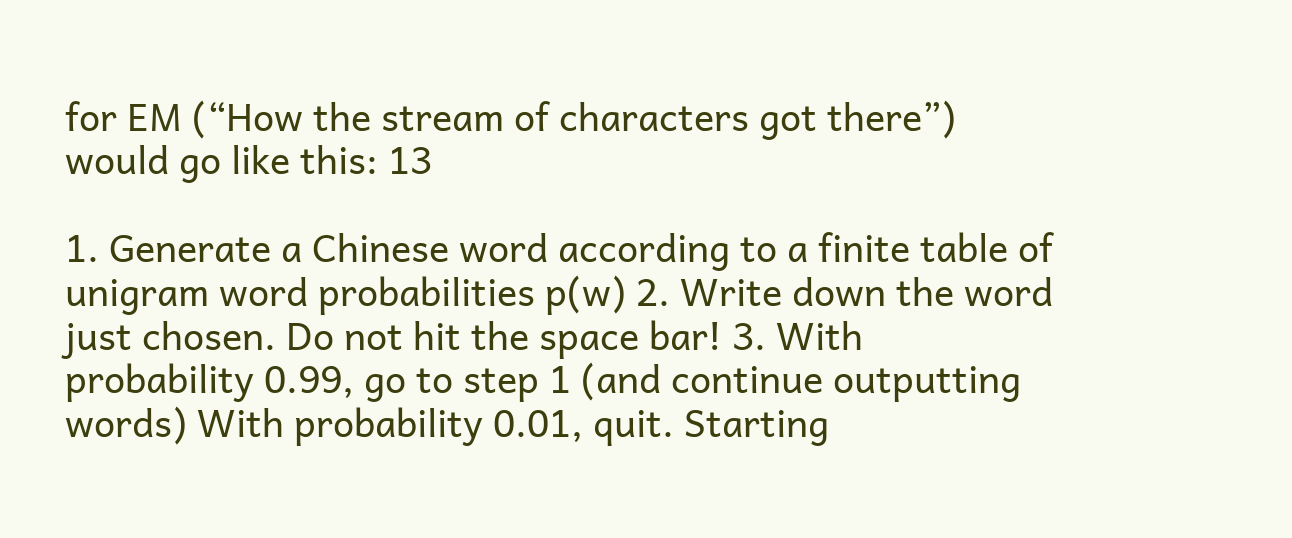for EM (“How the stream of characters got there”) would go like this: 13

1. Generate a Chinese word according to a finite table of unigram word probabilities p(w) 2. Write down the word just chosen. Do not hit the space bar! 3. With probability 0.99, go to step 1 (and continue outputting words) With probability 0.01, quit. Starting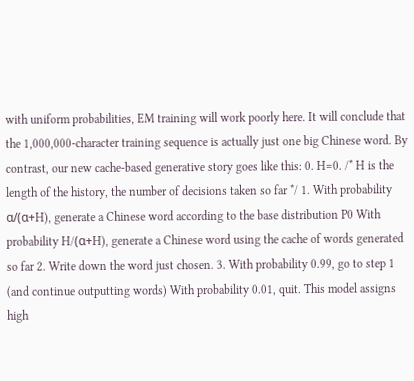with uniform probabilities, EM training will work poorly here. It will conclude that the 1,000,000-character training sequence is actually just one big Chinese word. By contrast, our new cache-based generative story goes like this: 0. H=0. /* H is the length of the history, the number of decisions taken so far */ 1. With probability α/(α+H), generate a Chinese word according to the base distribution P0 With probability H/(α+H), generate a Chinese word using the cache of words generated so far 2. Write down the word just chosen. 3. With probability 0.99, go to step 1 (and continue outputting words) With probability 0.01, quit. This model assigns high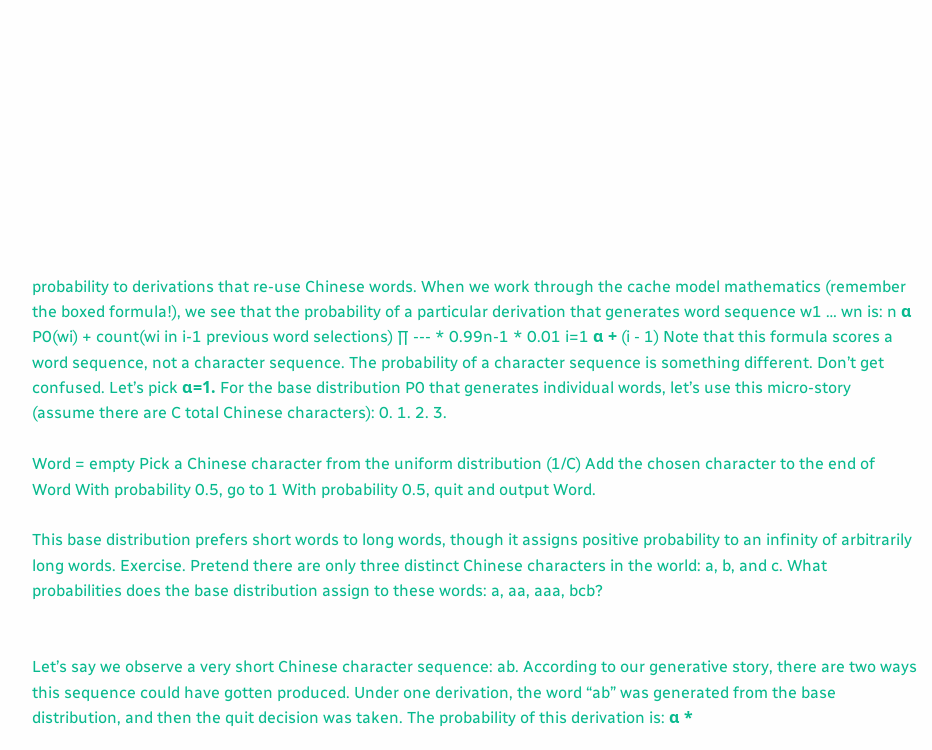probability to derivations that re-use Chinese words. When we work through the cache model mathematics (remember the boxed formula!), we see that the probability of a particular derivation that generates word sequence w1 … wn is: n α P0(wi) + count(wi in i-1 previous word selections) ∏ --- * 0.99n-1 * 0.01 i=1 α + (i - 1) Note that this formula scores a word sequence, not a character sequence. The probability of a character sequence is something different. Don’t get confused. Let’s pick α=1. For the base distribution P0 that generates individual words, let’s use this micro-story (assume there are C total Chinese characters): 0. 1. 2. 3.

Word = empty Pick a Chinese character from the uniform distribution (1/C) Add the chosen character to the end of Word With probability 0.5, go to 1 With probability 0.5, quit and output Word.

This base distribution prefers short words to long words, though it assigns positive probability to an infinity of arbitrarily long words. Exercise. Pretend there are only three distinct Chinese characters in the world: a, b, and c. What probabilities does the base distribution assign to these words: a, aa, aaa, bcb?


Let’s say we observe a very short Chinese character sequence: ab. According to our generative story, there are two ways this sequence could have gotten produced. Under one derivation, the word “ab” was generated from the base distribution, and then the quit decision was taken. The probability of this derivation is: α *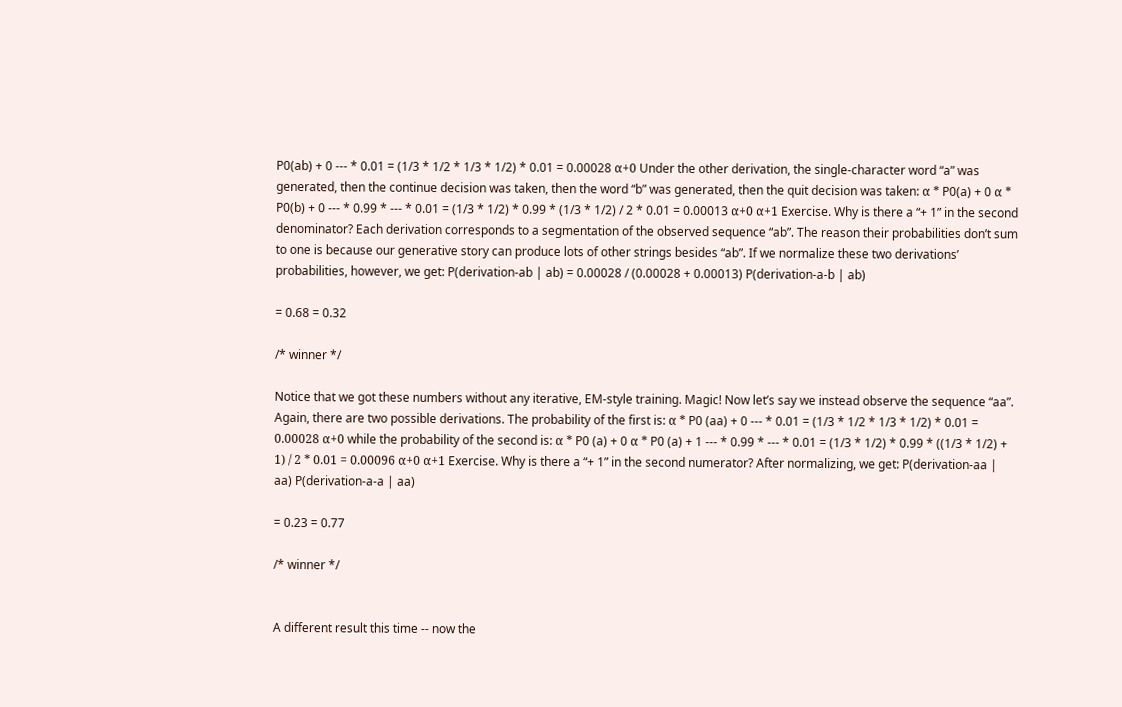P0(ab) + 0 --- * 0.01 = (1/3 * 1/2 * 1/3 * 1/2) * 0.01 = 0.00028 α+0 Under the other derivation, the single-character word “a” was generated, then the continue decision was taken, then the word “b” was generated, then the quit decision was taken: α * P0(a) + 0 α * P0(b) + 0 --- * 0.99 * --- * 0.01 = (1/3 * 1/2) * 0.99 * (1/3 * 1/2) / 2 * 0.01 = 0.00013 α+0 α+1 Exercise. Why is there a “+ 1” in the second denominator? Each derivation corresponds to a segmentation of the observed sequence “ab”. The reason their probabilities don’t sum to one is because our generative story can produce lots of other strings besides “ab”. If we normalize these two derivations’ probabilities, however, we get: P(derivation-ab | ab) = 0.00028 / (0.00028 + 0.00013) P(derivation-a-b | ab)

= 0.68 = 0.32

/* winner */

Notice that we got these numbers without any iterative, EM-style training. Magic! Now let’s say we instead observe the sequence “aa”. Again, there are two possible derivations. The probability of the first is: α * P0 (aa) + 0 --- * 0.01 = (1/3 * 1/2 * 1/3 * 1/2) * 0.01 = 0.00028 α+0 while the probability of the second is: α * P0 (a) + 0 α * P0 (a) + 1 --- * 0.99 * --- * 0.01 = (1/3 * 1/2) * 0.99 * ((1/3 * 1/2) + 1) / 2 * 0.01 = 0.00096 α+0 α+1 Exercise. Why is there a “+ 1” in the second numerator? After normalizing, we get: P(derivation-aa | aa) P(derivation-a-a | aa)

= 0.23 = 0.77

/* winner */


A different result this time -- now the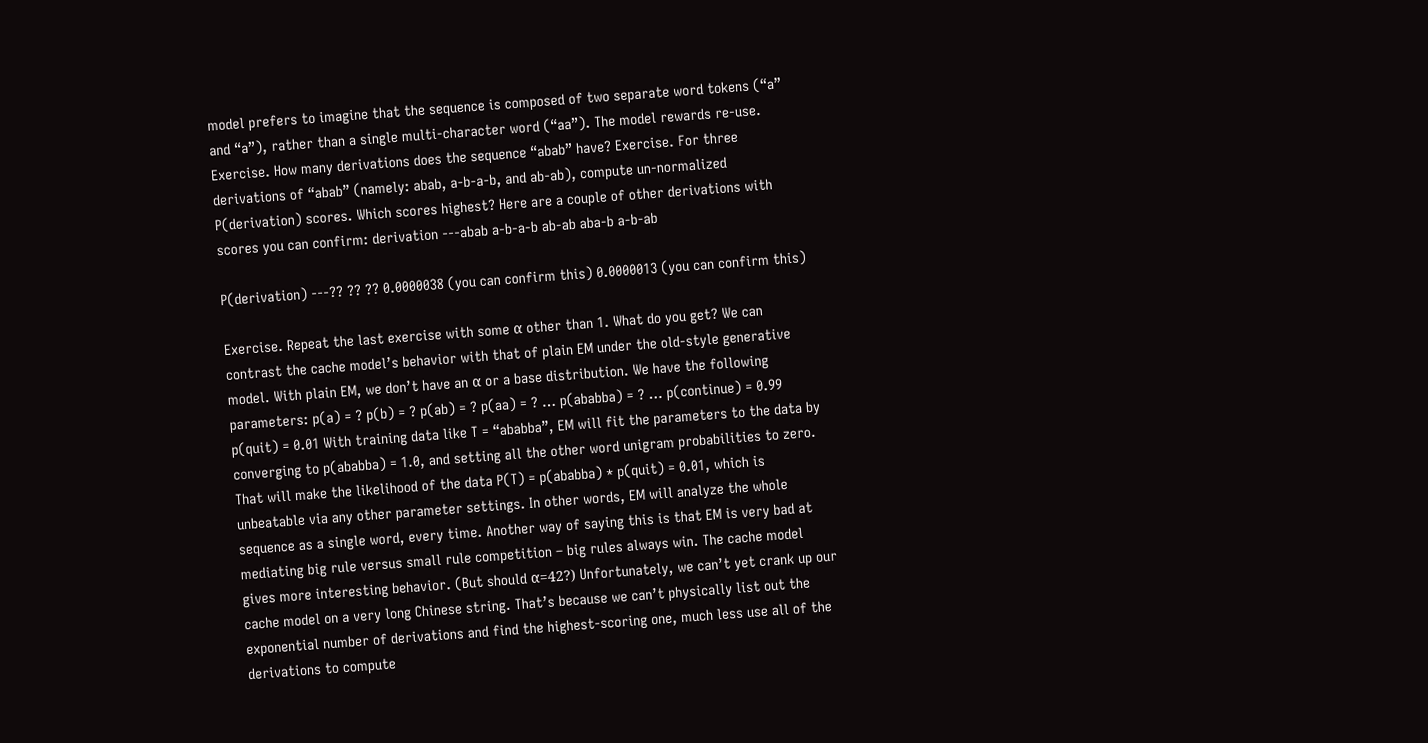model prefers to imagine that the sequence is composed of two separate word tokens (“a” and “a”), rather than a single multi-character word (“aa”). The model rewards re-use. Exercise. How many derivations does the sequence “abab” have? Exercise. For three derivations of “abab” (namely: abab, a-b-a-b, and ab-ab), compute un-normalized P(derivation) scores. Which scores highest? Here are a couple of other derivations with scores you can confirm: derivation ---abab a-b-a-b ab-ab aba-b a-b-ab

P(derivation) ---?? ?? ?? 0.0000038 (you can confirm this) 0.0000013 (you can confirm this)

Exercise. Repeat the last exercise with some α other than 1. What do you get? We can contrast the cache model’s behavior with that of plain EM under the old-style generative model. With plain EM, we don’t have an α or a base distribution. We have the following parameters: p(a) = ? p(b) = ? p(ab) = ? p(aa) = ? … p(ababba) = ? … p(continue) = 0.99 p(quit) = 0.01 With training data like T = “ababba”, EM will fit the parameters to the data by converging to p(ababba) = 1.0, and setting all the other word unigram probabilities to zero. That will make the likelihood of the data P(T) = p(ababba) * p(quit) = 0.01, which is unbeatable via any other parameter settings. In other words, EM will analyze the whole sequence as a single word, every time. Another way of saying this is that EM is very bad at mediating big rule versus small rule competition – big rules always win. The cache model gives more interesting behavior. (But should α=42?) Unfortunately, we can’t yet crank up our cache model on a very long Chinese string. That’s because we can’t physically list out the exponential number of derivations and find the highest-scoring one, much less use all of the derivations to compute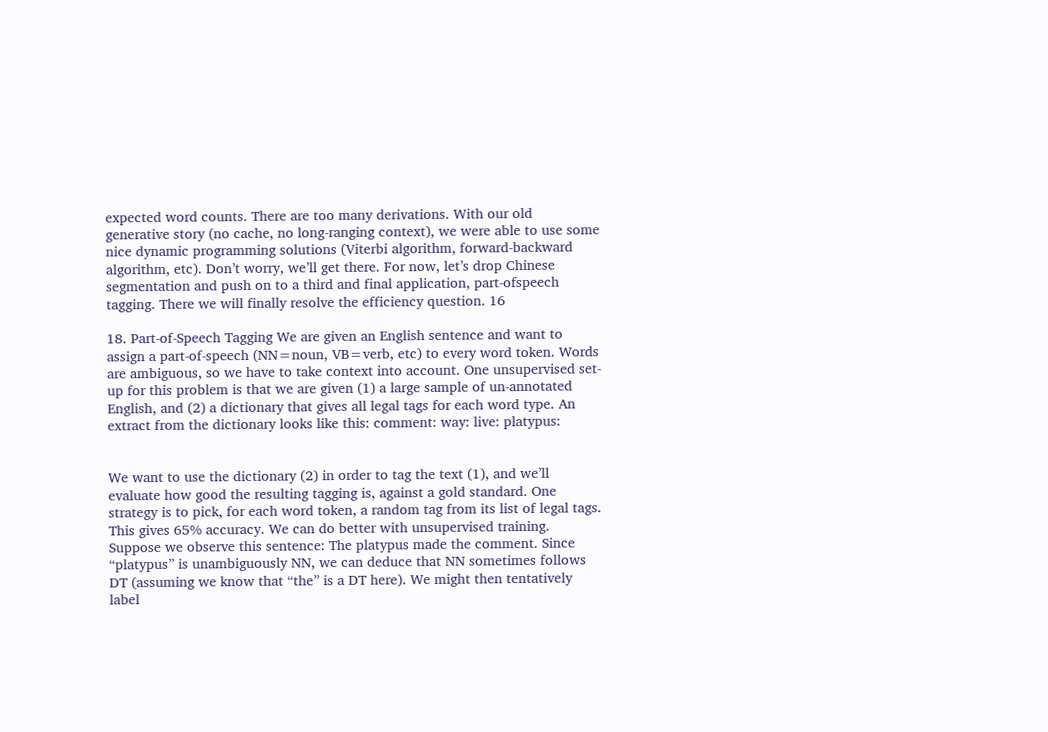expected word counts. There are too many derivations. With our old generative story (no cache, no long-ranging context), we were able to use some nice dynamic programming solutions (Viterbi algorithm, forward-backward algorithm, etc). Don’t worry, we’ll get there. For now, let’s drop Chinese segmentation and push on to a third and final application, part-ofspeech tagging. There we will finally resolve the efficiency question. 16

18. Part-of-Speech Tagging We are given an English sentence and want to assign a part-of-speech (NN=noun, VB=verb, etc) to every word token. Words are ambiguous, so we have to take context into account. One unsupervised set-up for this problem is that we are given (1) a large sample of un-annotated English, and (2) a dictionary that gives all legal tags for each word type. An extract from the dictionary looks like this: comment: way: live: platypus:


We want to use the dictionary (2) in order to tag the text (1), and we’ll evaluate how good the resulting tagging is, against a gold standard. One strategy is to pick, for each word token, a random tag from its list of legal tags. This gives 65% accuracy. We can do better with unsupervised training. Suppose we observe this sentence: The platypus made the comment. Since “platypus” is unambiguously NN, we can deduce that NN sometimes follows DT (assuming we know that “the” is a DT here). We might then tentatively label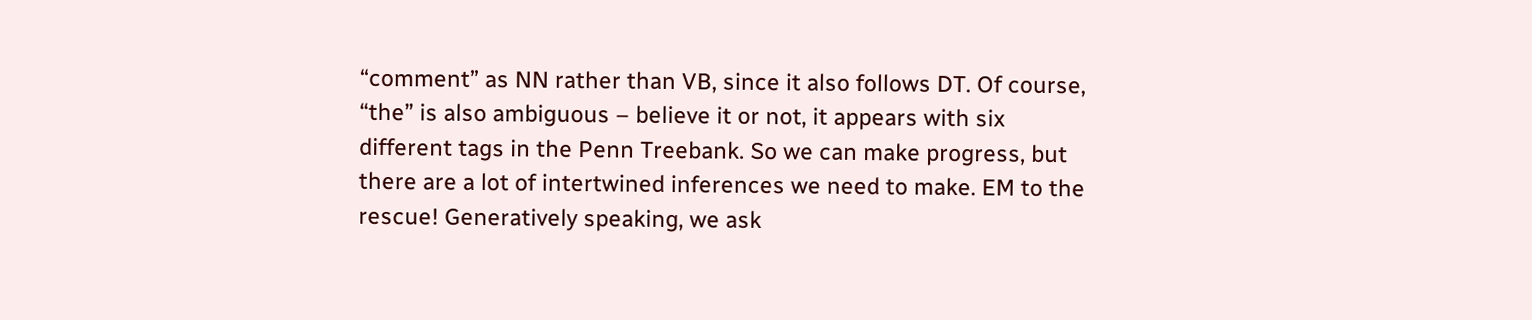“comment” as NN rather than VB, since it also follows DT. Of course, “the” is also ambiguous – believe it or not, it appears with six different tags in the Penn Treebank. So we can make progress, but there are a lot of intertwined inferences we need to make. EM to the rescue! Generatively speaking, we ask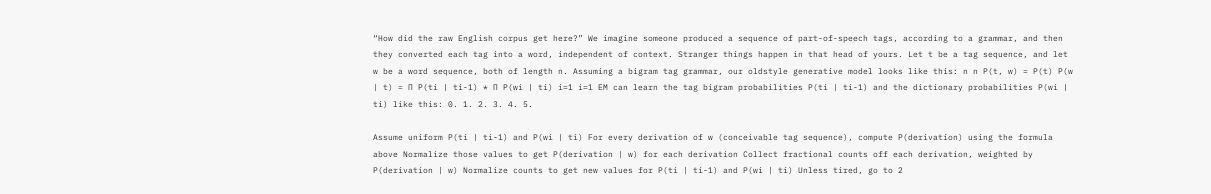“How did the raw English corpus get here?” We imagine someone produced a sequence of part-of-speech tags, according to a grammar, and then they converted each tag into a word, independent of context. Stranger things happen in that head of yours. Let t be a tag sequence, and let w be a word sequence, both of length n. Assuming a bigram tag grammar, our oldstyle generative model looks like this: n n P(t, w) = P(t) P(w | t) = ∏ P(ti | ti-1) * ∏ P(wi | ti) i=1 i=1 EM can learn the tag bigram probabilities P(ti | ti-1) and the dictionary probabilities P(wi | ti) like this: 0. 1. 2. 3. 4. 5.

Assume uniform P(ti | ti-1) and P(wi | ti) For every derivation of w (conceivable tag sequence), compute P(derivation) using the formula above Normalize those values to get P(derivation | w) for each derivation Collect fractional counts off each derivation, weighted by P(derivation | w) Normalize counts to get new values for P(ti | ti-1) and P(wi | ti) Unless tired, go to 2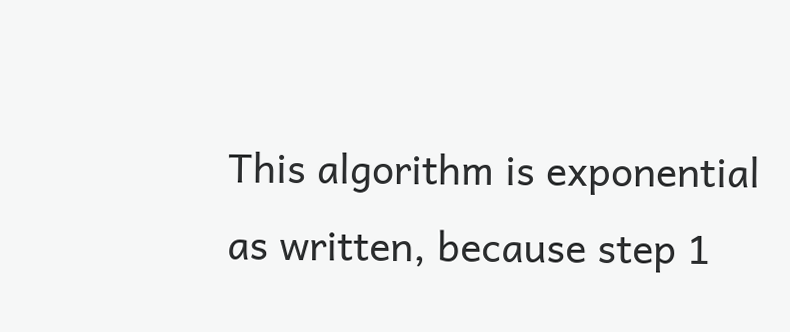This algorithm is exponential as written, because step 1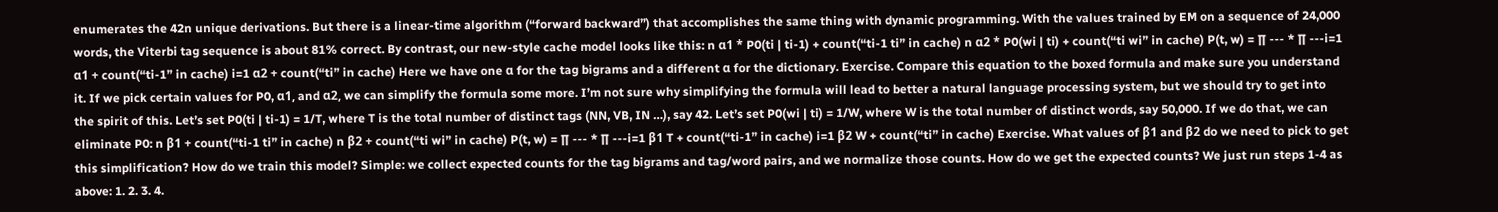enumerates the 42n unique derivations. But there is a linear-time algorithm (“forward backward”) that accomplishes the same thing with dynamic programming. With the values trained by EM on a sequence of 24,000 words, the Viterbi tag sequence is about 81% correct. By contrast, our new-style cache model looks like this: n α1 * P0(ti | ti-1) + count(“ti-1 ti” in cache) n α2 * P0(wi | ti) + count(“ti wi” in cache) P(t, w) = ∏ --- * ∏ ---i=1 α1 + count(“ti-1” in cache) i=1 α2 + count(“ti” in cache) Here we have one α for the tag bigrams and a different α for the dictionary. Exercise. Compare this equation to the boxed formula and make sure you understand it. If we pick certain values for P0, α1, and α2, we can simplify the formula some more. I’m not sure why simplifying the formula will lead to better a natural language processing system, but we should try to get into the spirit of this. Let’s set P0(ti | ti-1) = 1/T, where T is the total number of distinct tags (NN, VB, IN …), say 42. Let’s set P0(wi | ti) = 1/W, where W is the total number of distinct words, say 50,000. If we do that, we can eliminate P0: n β1 + count(“ti-1 ti” in cache) n β2 + count(“ti wi” in cache) P(t, w) = ∏ --- * ∏ ---i=1 β1 T + count(“ti-1” in cache) i=1 β2 W + count(“ti” in cache) Exercise. What values of β1 and β2 do we need to pick to get this simplification? How do we train this model? Simple: we collect expected counts for the tag bigrams and tag/word pairs, and we normalize those counts. How do we get the expected counts? We just run steps 1-4 as above: 1. 2. 3. 4.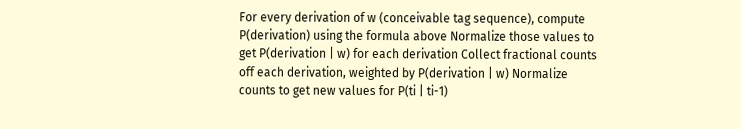For every derivation of w (conceivable tag sequence), compute P(derivation) using the formula above Normalize those values to get P(derivation | w) for each derivation Collect fractional counts off each derivation, weighted by P(derivation | w) Normalize counts to get new values for P(ti | ti-1)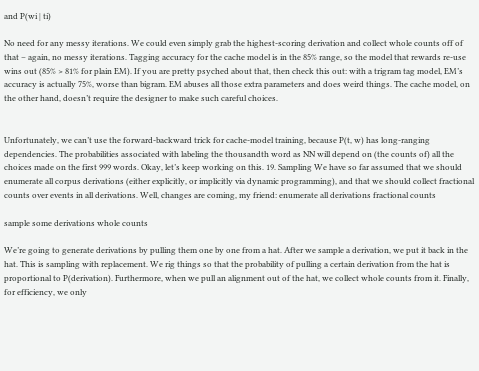and P(wi | ti)

No need for any messy iterations. We could even simply grab the highest-scoring derivation and collect whole counts off of that – again, no messy iterations. Tagging accuracy for the cache model is in the 85% range, so the model that rewards re-use wins out (85% > 81% for plain EM). If you are pretty psyched about that, then check this out: with a trigram tag model, EM’s accuracy is actually 75%, worse than bigram. EM abuses all those extra parameters and does weird things. The cache model, on the other hand, doesn’t require the designer to make such careful choices.


Unfortunately, we can’t use the forward-backward trick for cache-model training, because P(t, w) has long-ranging dependencies. The probabilities associated with labeling the thousandth word as NN will depend on (the counts of) all the choices made on the first 999 words. Okay, let’s keep working on this. 19. Sampling We have so far assumed that we should enumerate all corpus derivations (either explicitly, or implicitly via dynamic programming), and that we should collect fractional counts over events in all derivations. Well, changes are coming, my friend: enumerate all derivations fractional counts

sample some derivations whole counts

We’re going to generate derivations by pulling them one by one from a hat. After we sample a derivation, we put it back in the hat. This is sampling with replacement. We rig things so that the probability of pulling a certain derivation from the hat is proportional to P(derivation). Furthermore, when we pull an alignment out of the hat, we collect whole counts from it. Finally, for efficiency, we only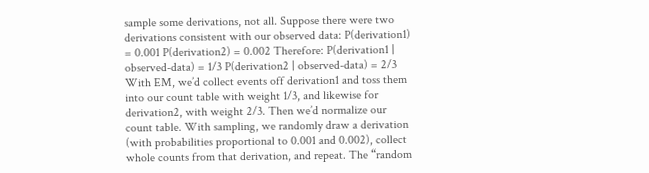sample some derivations, not all. Suppose there were two derivations consistent with our observed data: P(derivation1) = 0.001 P(derivation2) = 0.002 Therefore: P(derivation1 | observed-data) = 1/3 P(derivation2 | observed-data) = 2/3 With EM, we’d collect events off derivation1 and toss them into our count table with weight 1/3, and likewise for derivation2, with weight 2/3. Then we’d normalize our count table. With sampling, we randomly draw a derivation (with probabilities proportional to 0.001 and 0.002), collect whole counts from that derivation, and repeat. The “random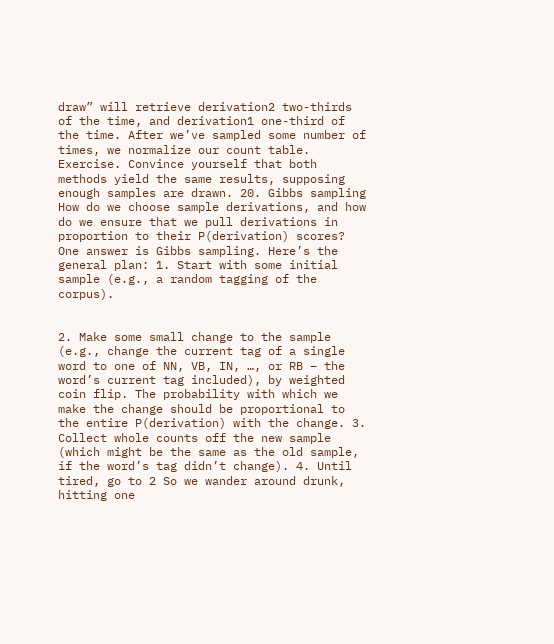draw” will retrieve derivation2 two-thirds of the time, and derivation1 one-third of the time. After we’ve sampled some number of times, we normalize our count table. Exercise. Convince yourself that both methods yield the same results, supposing enough samples are drawn. 20. Gibbs sampling How do we choose sample derivations, and how do we ensure that we pull derivations in proportion to their P(derivation) scores? One answer is Gibbs sampling. Here’s the general plan: 1. Start with some initial sample (e.g., a random tagging of the corpus).


2. Make some small change to the sample (e.g., change the current tag of a single word to one of NN, VB, IN, …, or RB – the word’s current tag included), by weighted coin flip. The probability with which we make the change should be proportional to the entire P(derivation) with the change. 3. Collect whole counts off the new sample (which might be the same as the old sample, if the word’s tag didn’t change). 4. Until tired, go to 2 So we wander around drunk, hitting one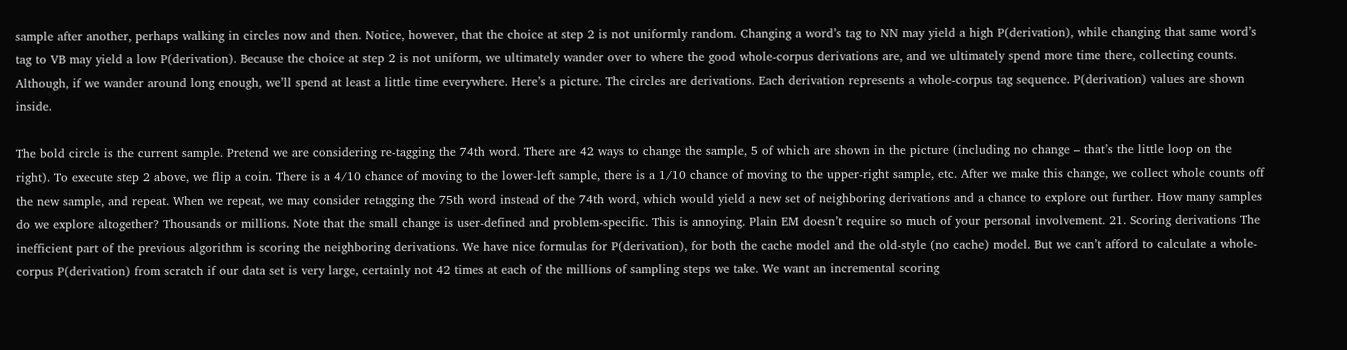sample after another, perhaps walking in circles now and then. Notice, however, that the choice at step 2 is not uniformly random. Changing a word’s tag to NN may yield a high P(derivation), while changing that same word’s tag to VB may yield a low P(derivation). Because the choice at step 2 is not uniform, we ultimately wander over to where the good whole-corpus derivations are, and we ultimately spend more time there, collecting counts. Although, if we wander around long enough, we’ll spend at least a little time everywhere. Here’s a picture. The circles are derivations. Each derivation represents a whole-corpus tag sequence. P(derivation) values are shown inside.

The bold circle is the current sample. Pretend we are considering re-tagging the 74th word. There are 42 ways to change the sample, 5 of which are shown in the picture (including no change – that’s the little loop on the right). To execute step 2 above, we flip a coin. There is a 4/10 chance of moving to the lower-left sample, there is a 1/10 chance of moving to the upper-right sample, etc. After we make this change, we collect whole counts off the new sample, and repeat. When we repeat, we may consider retagging the 75th word instead of the 74th word, which would yield a new set of neighboring derivations and a chance to explore out further. How many samples do we explore altogether? Thousands or millions. Note that the small change is user-defined and problem-specific. This is annoying. Plain EM doesn’t require so much of your personal involvement. 21. Scoring derivations The inefficient part of the previous algorithm is scoring the neighboring derivations. We have nice formulas for P(derivation), for both the cache model and the old-style (no cache) model. But we can’t afford to calculate a whole-corpus P(derivation) from scratch if our data set is very large, certainly not 42 times at each of the millions of sampling steps we take. We want an incremental scoring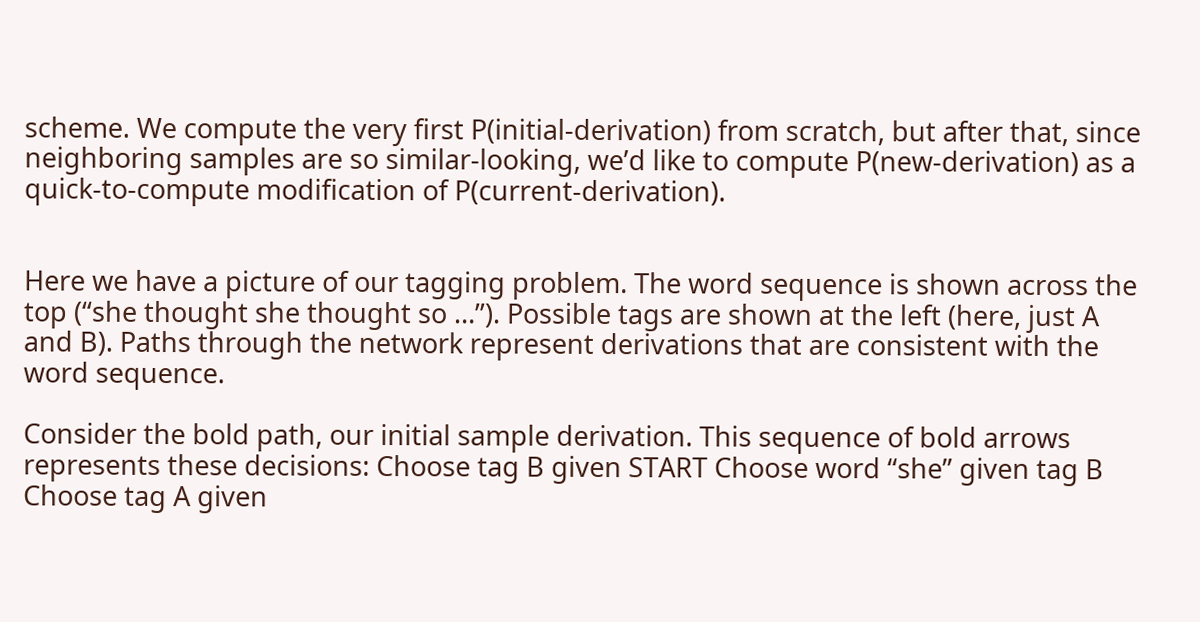scheme. We compute the very first P(initial-derivation) from scratch, but after that, since neighboring samples are so similar-looking, we’d like to compute P(new-derivation) as a quick-to-compute modification of P(current-derivation).


Here we have a picture of our tagging problem. The word sequence is shown across the top (“she thought she thought so …”). Possible tags are shown at the left (here, just A and B). Paths through the network represent derivations that are consistent with the word sequence.

Consider the bold path, our initial sample derivation. This sequence of bold arrows represents these decisions: Choose tag B given START Choose word “she” given tag B Choose tag A given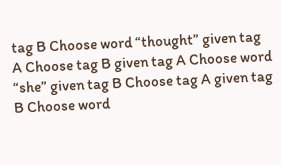tag B Choose word “thought” given tag A Choose tag B given tag A Choose word “she” given tag B Choose tag A given tag B Choose word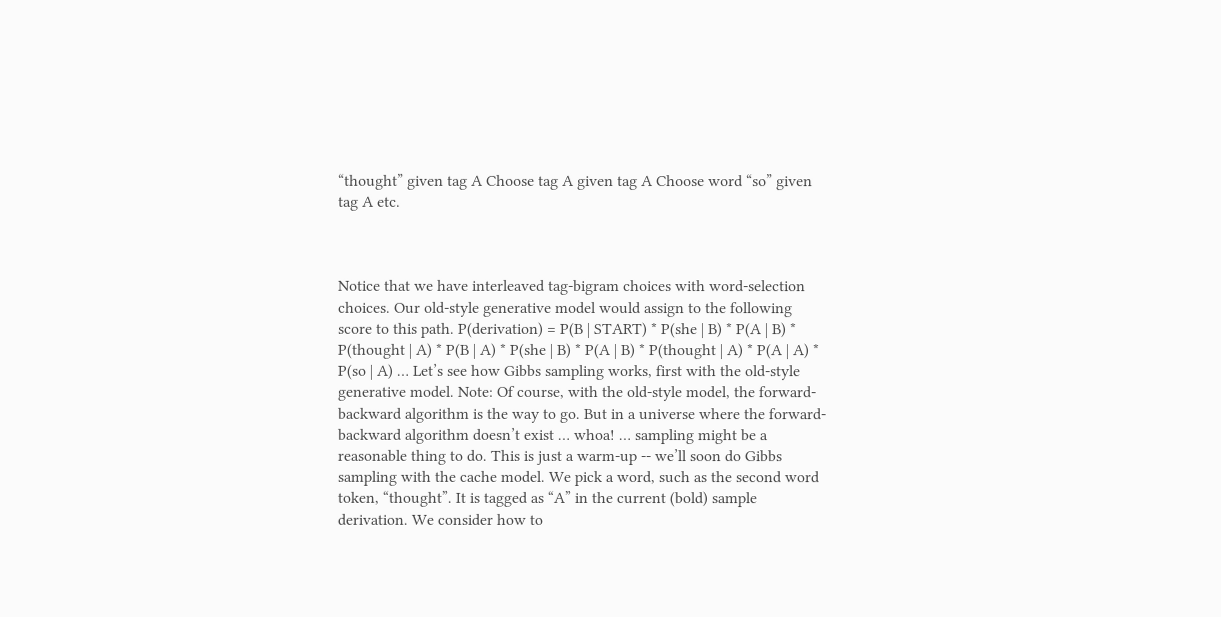“thought” given tag A Choose tag A given tag A Choose word “so” given tag A etc.



Notice that we have interleaved tag-bigram choices with word-selection choices. Our old-style generative model would assign to the following score to this path. P(derivation) = P(B | START) * P(she | B) * P(A | B) * P(thought | A) * P(B | A) * P(she | B) * P(A | B) * P(thought | A) * P(A | A) * P(so | A) … Let’s see how Gibbs sampling works, first with the old-style generative model. Note: Of course, with the old-style model, the forward-backward algorithm is the way to go. But in a universe where the forward-backward algorithm doesn’t exist … whoa! … sampling might be a reasonable thing to do. This is just a warm-up -- we’ll soon do Gibbs sampling with the cache model. We pick a word, such as the second word token, “thought”. It is tagged as “A” in the current (bold) sample derivation. We consider how to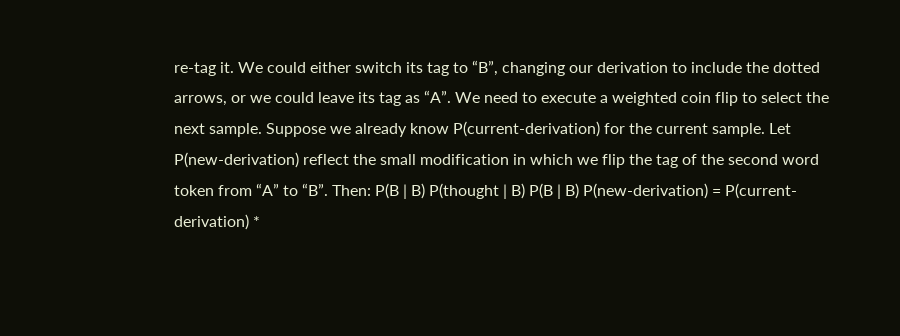re-tag it. We could either switch its tag to “B”, changing our derivation to include the dotted arrows, or we could leave its tag as “A”. We need to execute a weighted coin flip to select the next sample. Suppose we already know P(current-derivation) for the current sample. Let P(new-derivation) reflect the small modification in which we flip the tag of the second word token from “A” to “B”. Then: P(B | B) P(thought | B) P(B | B) P(new-derivation) = P(current-derivation) *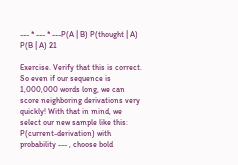--- * --- * ---P(A | B) P(thought | A) P(B | A) 21

Exercise. Verify that this is correct. So even if our sequence is 1,000,000 words long, we can score neighboring derivations very quickly! With that in mind, we select our new sample like this: P(current-derivation) with probability --- , choose bold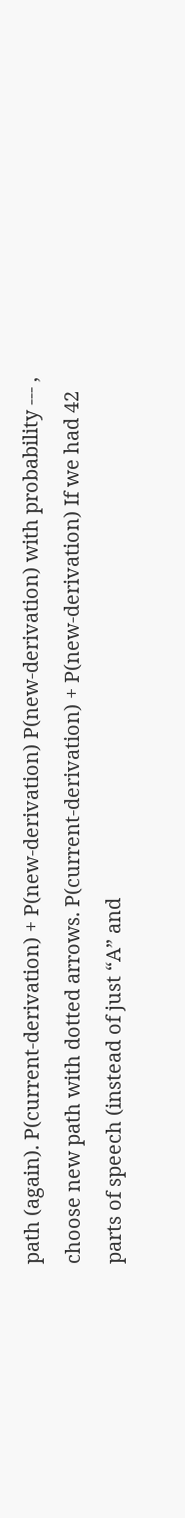path (again). P(current-derivation) + P(new-derivation) P(new-derivation) with probability --- , choose new path with dotted arrows. P(current-derivation) + P(new-derivation) If we had 42 parts of speech (instead of just “A” and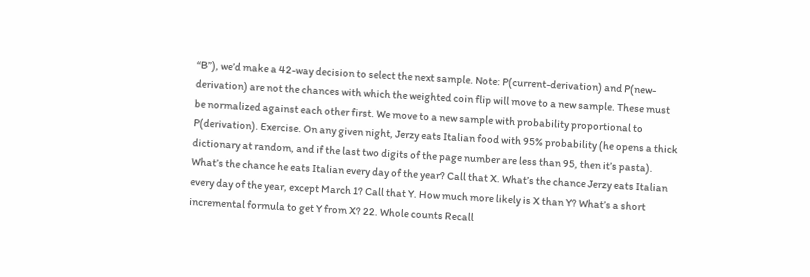“B”), we’d make a 42-way decision to select the next sample. Note: P(current-derivation) and P(new-derivation) are not the chances with which the weighted coin flip will move to a new sample. These must be normalized against each other first. We move to a new sample with probability proportional to P(derivation). Exercise. On any given night, Jerzy eats Italian food with 95% probability (he opens a thick dictionary at random, and if the last two digits of the page number are less than 95, then it’s pasta). What’s the chance he eats Italian every day of the year? Call that X. What’s the chance Jerzy eats Italian every day of the year, except March 1? Call that Y. How much more likely is X than Y? What’s a short incremental formula to get Y from X? 22. Whole counts Recall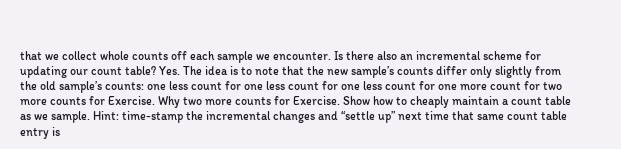that we collect whole counts off each sample we encounter. Is there also an incremental scheme for updating our count table? Yes. The idea is to note that the new sample’s counts differ only slightly from the old sample’s counts: one less count for one less count for one less count for one more count for two more counts for Exercise. Why two more counts for Exercise. Show how to cheaply maintain a count table as we sample. Hint: time-stamp the incremental changes and “settle up” next time that same count table entry is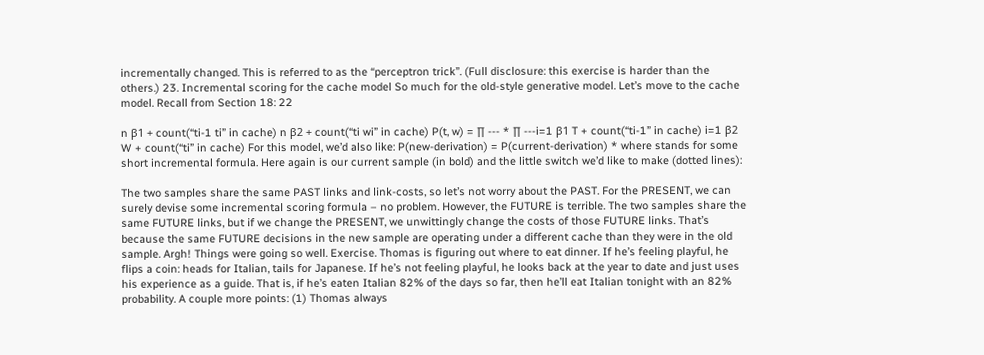incrementally changed. This is referred to as the “perceptron trick”. (Full disclosure: this exercise is harder than the others.) 23. Incremental scoring for the cache model So much for the old-style generative model. Let’s move to the cache model. Recall from Section 18: 22

n β1 + count(“ti-1 ti” in cache) n β2 + count(“ti wi” in cache) P(t, w) = ∏ --- * ∏ ---i=1 β1 T + count(“ti-1” in cache) i=1 β2 W + count(“ti” in cache) For this model, we’d also like: P(new-derivation) = P(current-derivation) * where stands for some short incremental formula. Here again is our current sample (in bold) and the little switch we’d like to make (dotted lines):

The two samples share the same PAST links and link-costs, so let’s not worry about the PAST. For the PRESENT, we can surely devise some incremental scoring formula – no problem. However, the FUTURE is terrible. The two samples share the same FUTURE links, but if we change the PRESENT, we unwittingly change the costs of those FUTURE links. That’s because the same FUTURE decisions in the new sample are operating under a different cache than they were in the old sample. Argh! Things were going so well. Exercise. Thomas is figuring out where to eat dinner. If he’s feeling playful, he flips a coin: heads for Italian, tails for Japanese. If he’s not feeling playful, he looks back at the year to date and just uses his experience as a guide. That is, if he’s eaten Italian 82% of the days so far, then he’ll eat Italian tonight with an 82% probability. A couple more points: (1) Thomas always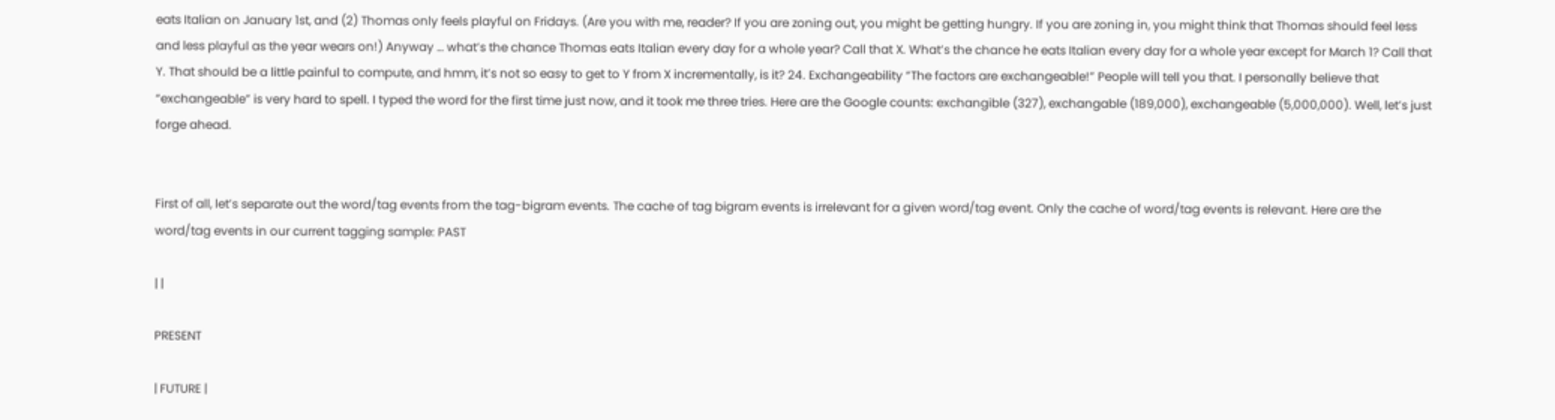eats Italian on January 1st, and (2) Thomas only feels playful on Fridays. (Are you with me, reader? If you are zoning out, you might be getting hungry. If you are zoning in, you might think that Thomas should feel less and less playful as the year wears on!) Anyway … what’s the chance Thomas eats Italian every day for a whole year? Call that X. What’s the chance he eats Italian every day for a whole year except for March 1? Call that Y. That should be a little painful to compute, and hmm, it’s not so easy to get to Y from X incrementally, is it? 24. Exchangeability “The factors are exchangeable!” People will tell you that. I personally believe that “exchangeable” is very hard to spell. I typed the word for the first time just now, and it took me three tries. Here are the Google counts: exchangible (327), exchangable (189,000), exchangeable (5,000,000). Well, let’s just forge ahead.


First of all, let’s separate out the word/tag events from the tag-bigram events. The cache of tag bigram events is irrelevant for a given word/tag event. Only the cache of word/tag events is relevant. Here are the word/tag events in our current tagging sample: PAST

| |

PRESENT

| FUTURE |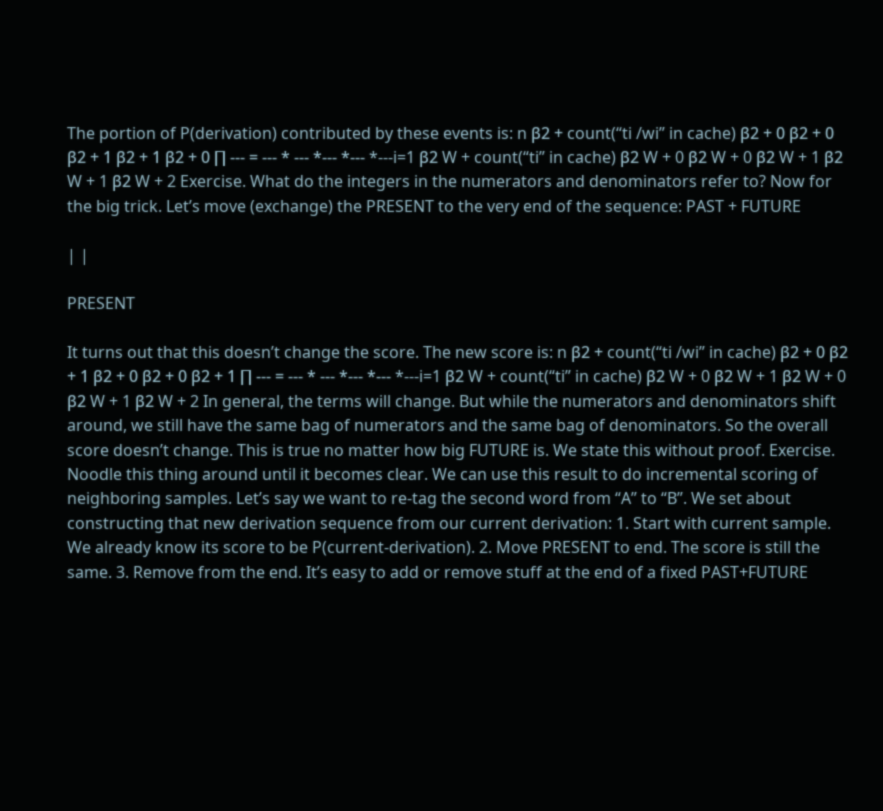The portion of P(derivation) contributed by these events is: n β2 + count(“ti /wi” in cache) β2 + 0 β2 + 0 β2 + 1 β2 + 1 β2 + 0 ∏ --- = --- * --- *--- *--- *---i=1 β2 W + count(“ti” in cache) β2 W + 0 β2 W + 0 β2 W + 1 β2 W + 1 β2 W + 2 Exercise. What do the integers in the numerators and denominators refer to? Now for the big trick. Let’s move (exchange) the PRESENT to the very end of the sequence: PAST + FUTURE

| |

PRESENT

It turns out that this doesn’t change the score. The new score is: n β2 + count(“ti /wi” in cache) β2 + 0 β2 + 1 β2 + 0 β2 + 0 β2 + 1 ∏ --- = --- * --- *--- *--- *---i=1 β2 W + count(“ti” in cache) β2 W + 0 β2 W + 1 β2 W + 0 β2 W + 1 β2 W + 2 In general, the terms will change. But while the numerators and denominators shift around, we still have the same bag of numerators and the same bag of denominators. So the overall score doesn’t change. This is true no matter how big FUTURE is. We state this without proof. Exercise. Noodle this thing around until it becomes clear. We can use this result to do incremental scoring of neighboring samples. Let’s say we want to re-tag the second word from “A” to “B”. We set about constructing that new derivation sequence from our current derivation: 1. Start with current sample. We already know its score to be P(current-derivation). 2. Move PRESENT to end. The score is still the same. 3. Remove from the end. It’s easy to add or remove stuff at the end of a fixed PAST+FUTURE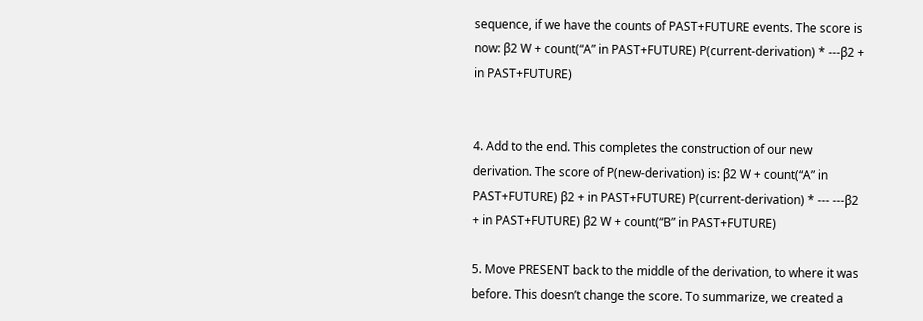sequence, if we have the counts of PAST+FUTURE events. The score is now: β2 W + count(“A” in PAST+FUTURE) P(current-derivation) * ---β2 + in PAST+FUTURE)


4. Add to the end. This completes the construction of our new derivation. The score of P(new-derivation) is: β2 W + count(“A” in PAST+FUTURE) β2 + in PAST+FUTURE) P(current-derivation) * --- ---β2 + in PAST+FUTURE) β2 W + count(“B” in PAST+FUTURE)

5. Move PRESENT back to the middle of the derivation, to where it was before. This doesn’t change the score. To summarize, we created a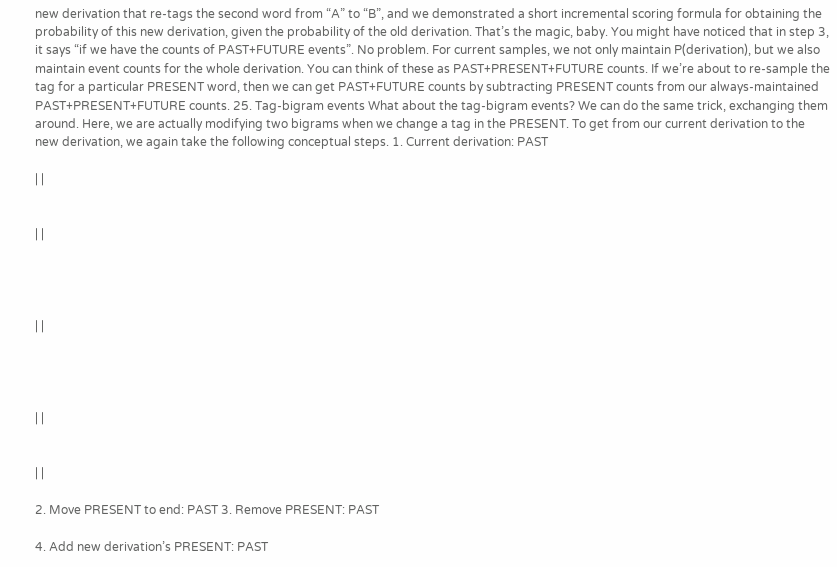new derivation that re-tags the second word from “A” to “B”, and we demonstrated a short incremental scoring formula for obtaining the probability of this new derivation, given the probability of the old derivation. That’s the magic, baby. You might have noticed that in step 3, it says “if we have the counts of PAST+FUTURE events”. No problem. For current samples, we not only maintain P(derivation), but we also maintain event counts for the whole derivation. You can think of these as PAST+PRESENT+FUTURE counts. If we’re about to re-sample the tag for a particular PRESENT word, then we can get PAST+FUTURE counts by subtracting PRESENT counts from our always-maintained PAST+PRESENT+FUTURE counts. 25. Tag-bigram events What about the tag-bigram events? We can do the same trick, exchanging them around. Here, we are actually modifying two bigrams when we change a tag in the PRESENT. To get from our current derivation to the new derivation, we again take the following conceptual steps. 1. Current derivation: PAST

| |


| |




| |




| |


| |

2. Move PRESENT to end: PAST 3. Remove PRESENT: PAST

4. Add new derivation’s PRESENT: PAST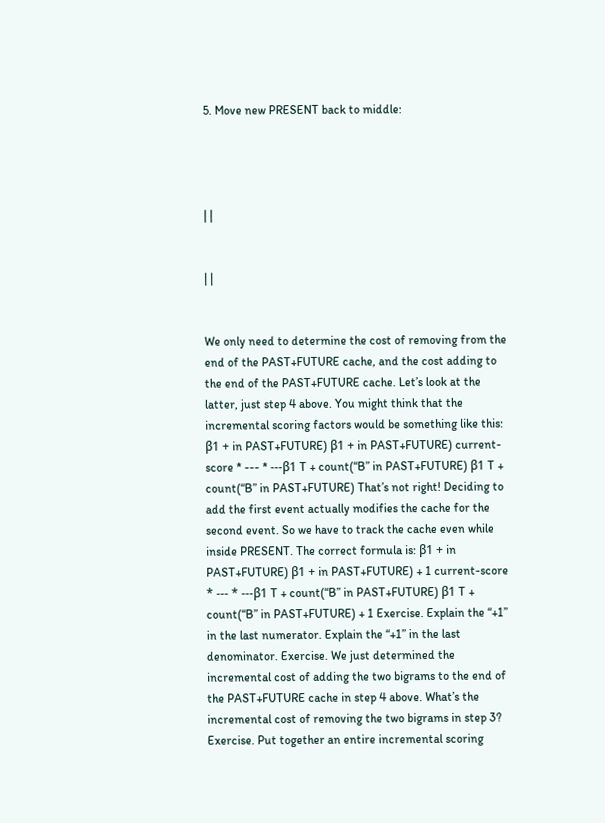5. Move new PRESENT back to middle:




| |


| |


We only need to determine the cost of removing from the end of the PAST+FUTURE cache, and the cost adding to the end of the PAST+FUTURE cache. Let’s look at the latter, just step 4 above. You might think that the incremental scoring factors would be something like this: β1 + in PAST+FUTURE) β1 + in PAST+FUTURE) current-score * --- * ---β1 T + count(“B” in PAST+FUTURE) β1 T + count(“B” in PAST+FUTURE) That’s not right! Deciding to add the first event actually modifies the cache for the second event. So we have to track the cache even while inside PRESENT. The correct formula is: β1 + in PAST+FUTURE) β1 + in PAST+FUTURE) + 1 current-score * --- * ---β1 T + count(“B” in PAST+FUTURE) β1 T + count(“B” in PAST+FUTURE) + 1 Exercise. Explain the “+1” in the last numerator. Explain the “+1” in the last denominator. Exercise. We just determined the incremental cost of adding the two bigrams to the end of the PAST+FUTURE cache in step 4 above. What’s the incremental cost of removing the two bigrams in step 3? Exercise. Put together an entire incremental scoring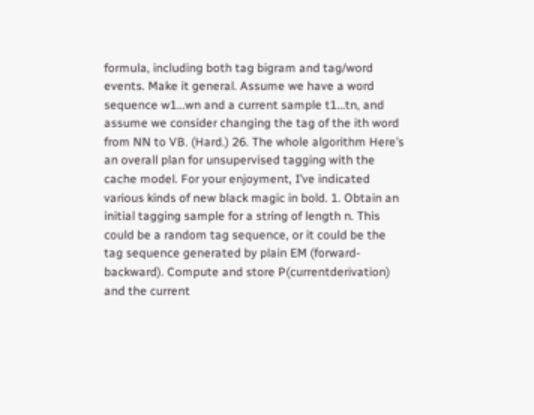formula, including both tag bigram and tag/word events. Make it general. Assume we have a word sequence w1…wn and a current sample t1…tn, and assume we consider changing the tag of the ith word from NN to VB. (Hard.) 26. The whole algorithm Here’s an overall plan for unsupervised tagging with the cache model. For your enjoyment, I’ve indicated various kinds of new black magic in bold. 1. Obtain an initial tagging sample for a string of length n. This could be a random tag sequence, or it could be the tag sequence generated by plain EM (forward-backward). Compute and store P(currentderivation) and the current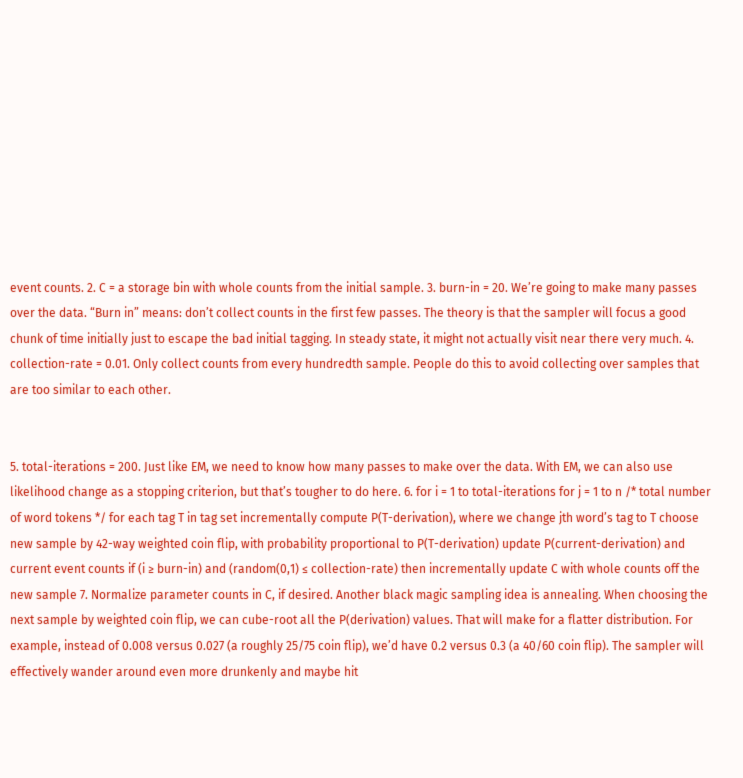event counts. 2. C = a storage bin with whole counts from the initial sample. 3. burn-in = 20. We’re going to make many passes over the data. “Burn in” means: don’t collect counts in the first few passes. The theory is that the sampler will focus a good chunk of time initially just to escape the bad initial tagging. In steady state, it might not actually visit near there very much. 4. collection-rate = 0.01. Only collect counts from every hundredth sample. People do this to avoid collecting over samples that are too similar to each other.


5. total-iterations = 200. Just like EM, we need to know how many passes to make over the data. With EM, we can also use likelihood change as a stopping criterion, but that’s tougher to do here. 6. for i = 1 to total-iterations for j = 1 to n /* total number of word tokens */ for each tag T in tag set incrementally compute P(T-derivation), where we change jth word’s tag to T choose new sample by 42-way weighted coin flip, with probability proportional to P(T-derivation) update P(current-derivation) and current event counts if (i ≥ burn-in) and (random(0,1) ≤ collection-rate) then incrementally update C with whole counts off the new sample 7. Normalize parameter counts in C, if desired. Another black magic sampling idea is annealing. When choosing the next sample by weighted coin flip, we can cube-root all the P(derivation) values. That will make for a flatter distribution. For example, instead of 0.008 versus 0.027 (a roughly 25/75 coin flip), we’d have 0.2 versus 0.3 (a 40/60 coin flip). The sampler will effectively wander around even more drunkenly and maybe hit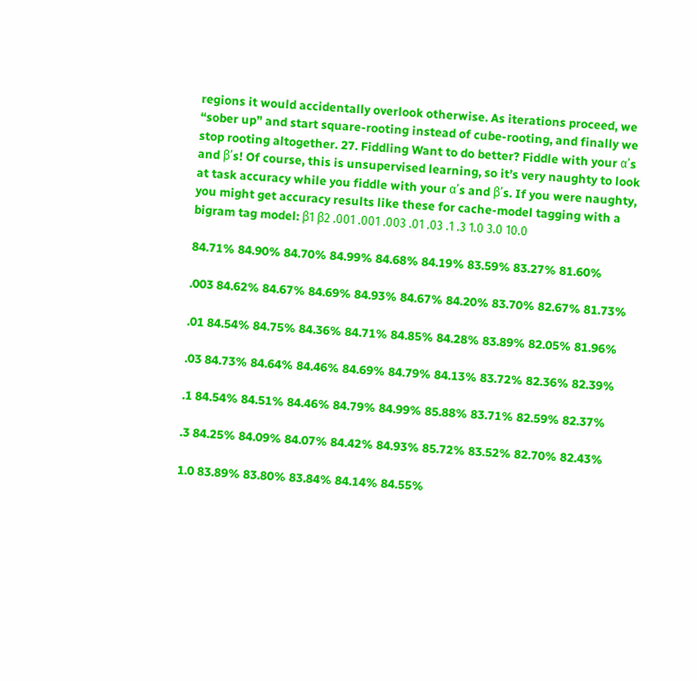regions it would accidentally overlook otherwise. As iterations proceed, we “sober up” and start square-rooting instead of cube-rooting, and finally we stop rooting altogether. 27. Fiddling Want to do better? Fiddle with your α’s and β’s! Of course, this is unsupervised learning, so it’s very naughty to look at task accuracy while you fiddle with your α’s and β’s. If you were naughty, you might get accuracy results like these for cache-model tagging with a bigram tag model: β1 β2 .001 .001 .003 .01 .03 .1 .3 1.0 3.0 10.0

84.71% 84.90% 84.70% 84.99% 84.68% 84.19% 83.59% 83.27% 81.60%

.003 84.62% 84.67% 84.69% 84.93% 84.67% 84.20% 83.70% 82.67% 81.73%

.01 84.54% 84.75% 84.36% 84.71% 84.85% 84.28% 83.89% 82.05% 81.96%

.03 84.73% 84.64% 84.46% 84.69% 84.79% 84.13% 83.72% 82.36% 82.39%

.1 84.54% 84.51% 84.46% 84.79% 84.99% 85.88% 83.71% 82.59% 82.37%

.3 84.25% 84.09% 84.07% 84.42% 84.93% 85.72% 83.52% 82.70% 82.43%

1.0 83.89% 83.80% 83.84% 84.14% 84.55%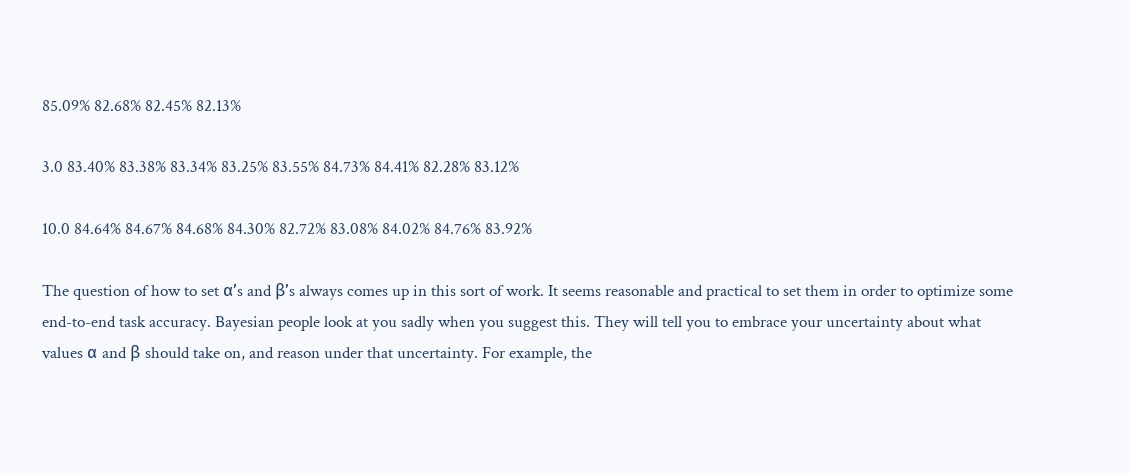85.09% 82.68% 82.45% 82.13%

3.0 83.40% 83.38% 83.34% 83.25% 83.55% 84.73% 84.41% 82.28% 83.12%

10.0 84.64% 84.67% 84.68% 84.30% 82.72% 83.08% 84.02% 84.76% 83.92%

The question of how to set α’s and β’s always comes up in this sort of work. It seems reasonable and practical to set them in order to optimize some end-to-end task accuracy. Bayesian people look at you sadly when you suggest this. They will tell you to embrace your uncertainty about what values α and β should take on, and reason under that uncertainty. For example, the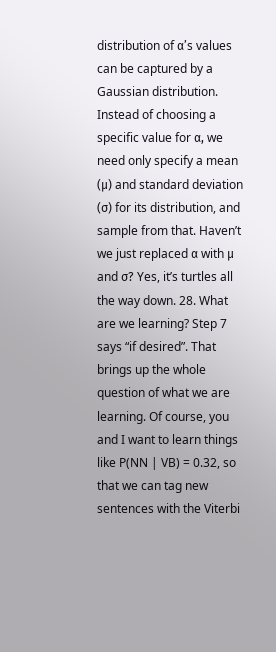distribution of α’s values can be captured by a Gaussian distribution. Instead of choosing a specific value for α, we need only specify a mean (μ) and standard deviation (σ) for its distribution, and sample from that. Haven’t we just replaced α with μ and σ? Yes, it’s turtles all the way down. 28. What are we learning? Step 7 says “if desired”. That brings up the whole question of what we are learning. Of course, you and I want to learn things like P(NN | VB) = 0.32, so that we can tag new sentences with the Viterbi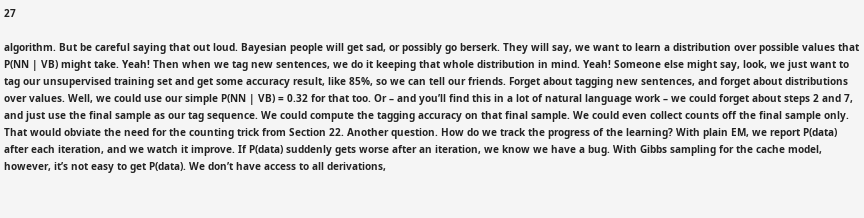27

algorithm. But be careful saying that out loud. Bayesian people will get sad, or possibly go berserk. They will say, we want to learn a distribution over possible values that P(NN | VB) might take. Yeah! Then when we tag new sentences, we do it keeping that whole distribution in mind. Yeah! Someone else might say, look, we just want to tag our unsupervised training set and get some accuracy result, like 85%, so we can tell our friends. Forget about tagging new sentences, and forget about distributions over values. Well, we could use our simple P(NN | VB) = 0.32 for that too. Or – and you’ll find this in a lot of natural language work – we could forget about steps 2 and 7, and just use the final sample as our tag sequence. We could compute the tagging accuracy on that final sample. We could even collect counts off the final sample only. That would obviate the need for the counting trick from Section 22. Another question. How do we track the progress of the learning? With plain EM, we report P(data) after each iteration, and we watch it improve. If P(data) suddenly gets worse after an iteration, we know we have a bug. With Gibbs sampling for the cache model, however, it’s not easy to get P(data). We don’t have access to all derivations,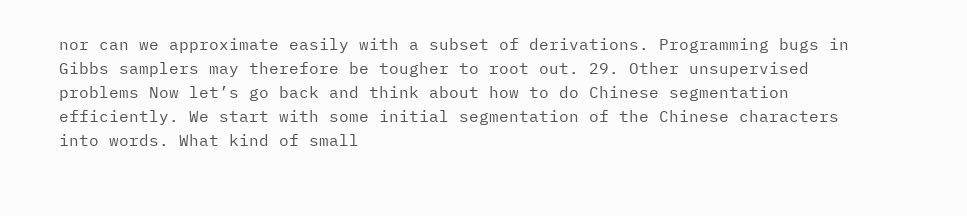nor can we approximate easily with a subset of derivations. Programming bugs in Gibbs samplers may therefore be tougher to root out. 29. Other unsupervised problems Now let’s go back and think about how to do Chinese segmentation efficiently. We start with some initial segmentation of the Chinese characters into words. What kind of small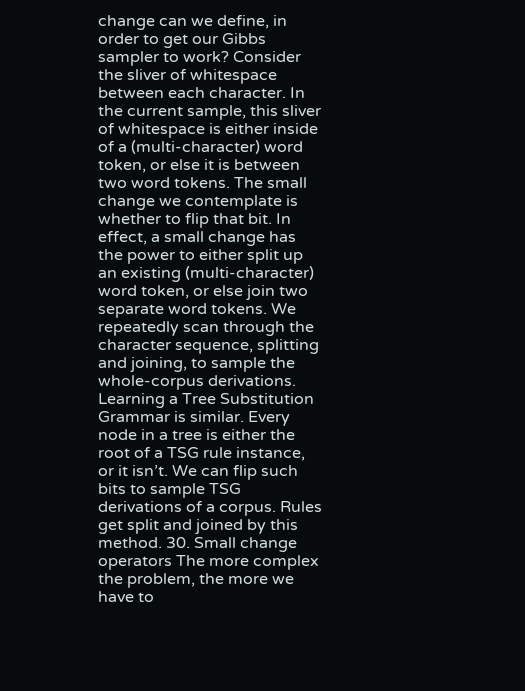change can we define, in order to get our Gibbs sampler to work? Consider the sliver of whitespace between each character. In the current sample, this sliver of whitespace is either inside of a (multi-character) word token, or else it is between two word tokens. The small change we contemplate is whether to flip that bit. In effect, a small change has the power to either split up an existing (multi-character) word token, or else join two separate word tokens. We repeatedly scan through the character sequence, splitting and joining, to sample the whole-corpus derivations. Learning a Tree Substitution Grammar is similar. Every node in a tree is either the root of a TSG rule instance, or it isn’t. We can flip such bits to sample TSG derivations of a corpus. Rules get split and joined by this method. 30. Small change operators The more complex the problem, the more we have to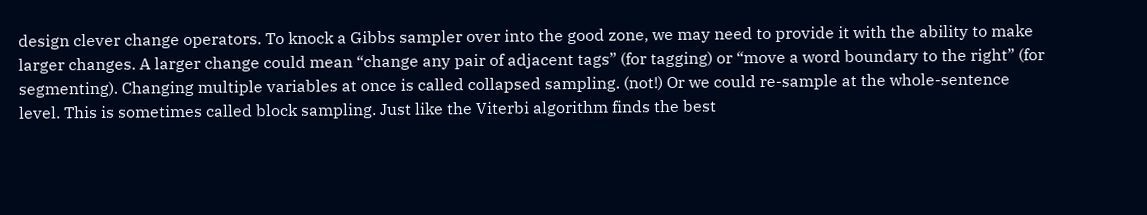design clever change operators. To knock a Gibbs sampler over into the good zone, we may need to provide it with the ability to make larger changes. A larger change could mean “change any pair of adjacent tags” (for tagging) or “move a word boundary to the right” (for segmenting). Changing multiple variables at once is called collapsed sampling. (not!) Or we could re-sample at the whole-sentence level. This is sometimes called block sampling. Just like the Viterbi algorithm finds the best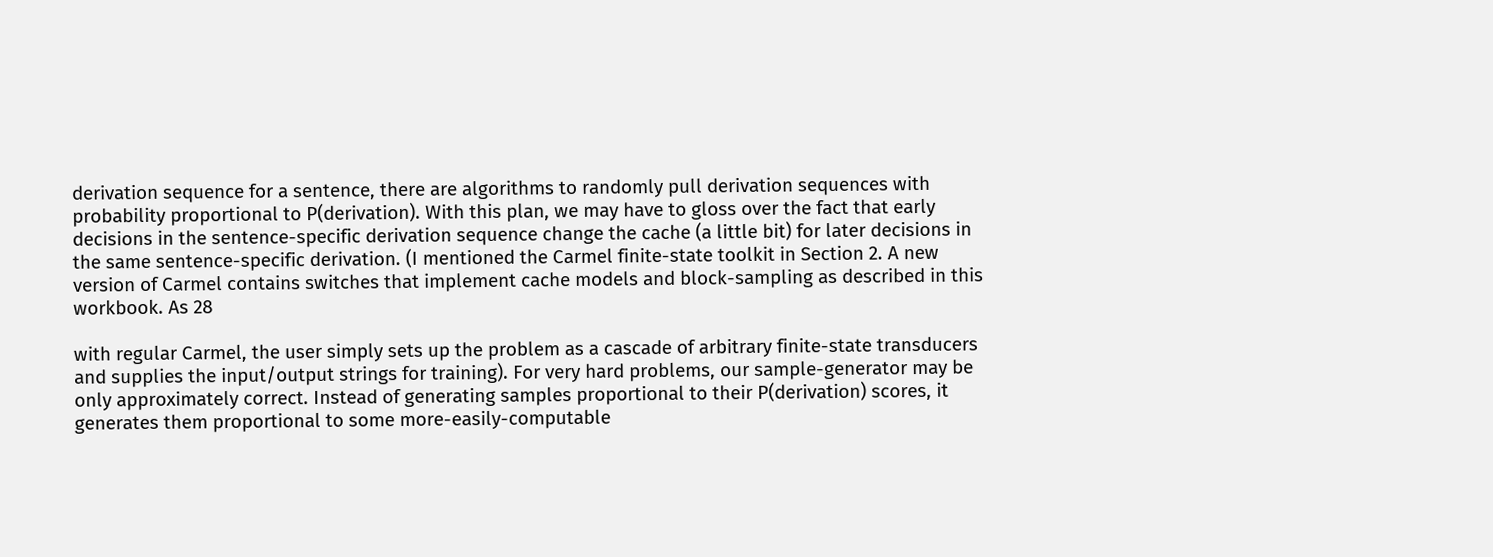derivation sequence for a sentence, there are algorithms to randomly pull derivation sequences with probability proportional to P(derivation). With this plan, we may have to gloss over the fact that early decisions in the sentence-specific derivation sequence change the cache (a little bit) for later decisions in the same sentence-specific derivation. (I mentioned the Carmel finite-state toolkit in Section 2. A new version of Carmel contains switches that implement cache models and block-sampling as described in this workbook. As 28

with regular Carmel, the user simply sets up the problem as a cascade of arbitrary finite-state transducers and supplies the input/output strings for training). For very hard problems, our sample-generator may be only approximately correct. Instead of generating samples proportional to their P(derivation) scores, it generates them proportional to some more-easily-computable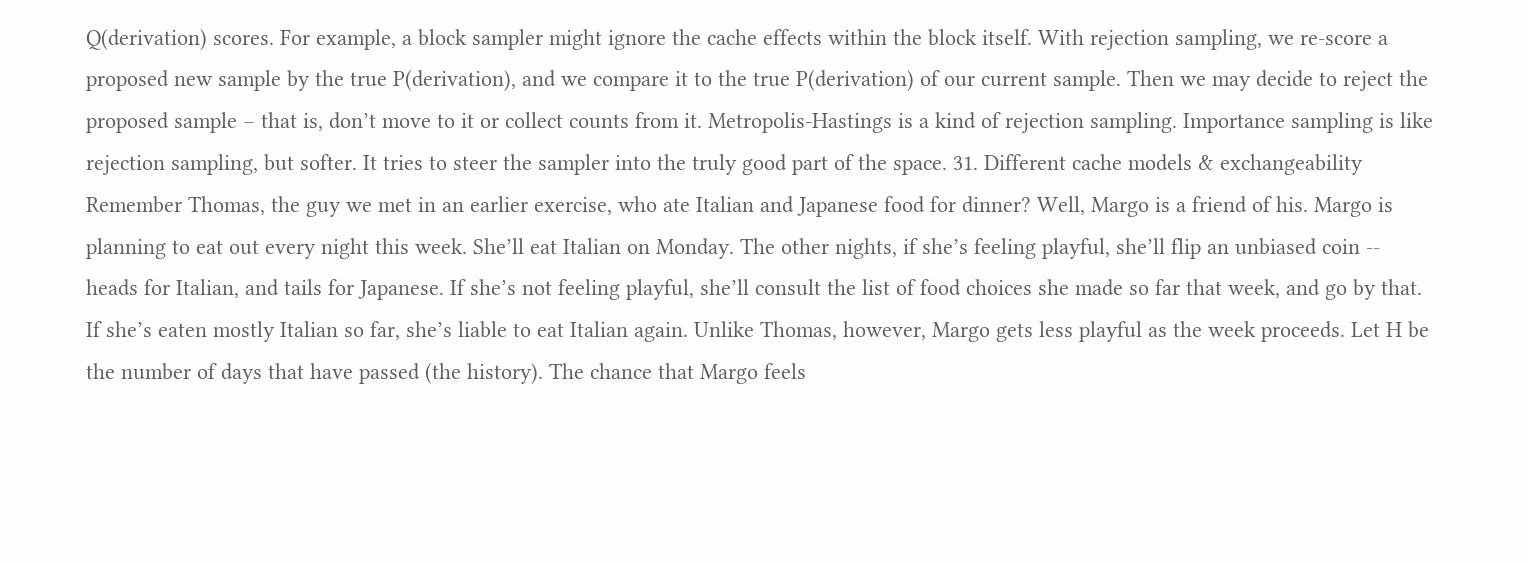Q(derivation) scores. For example, a block sampler might ignore the cache effects within the block itself. With rejection sampling, we re-score a proposed new sample by the true P(derivation), and we compare it to the true P(derivation) of our current sample. Then we may decide to reject the proposed sample – that is, don’t move to it or collect counts from it. Metropolis-Hastings is a kind of rejection sampling. Importance sampling is like rejection sampling, but softer. It tries to steer the sampler into the truly good part of the space. 31. Different cache models & exchangeability Remember Thomas, the guy we met in an earlier exercise, who ate Italian and Japanese food for dinner? Well, Margo is a friend of his. Margo is planning to eat out every night this week. She’ll eat Italian on Monday. The other nights, if she’s feeling playful, she’ll flip an unbiased coin -- heads for Italian, and tails for Japanese. If she’s not feeling playful, she’ll consult the list of food choices she made so far that week, and go by that. If she’s eaten mostly Italian so far, she’s liable to eat Italian again. Unlike Thomas, however, Margo gets less playful as the week proceeds. Let H be the number of days that have passed (the history). The chance that Margo feels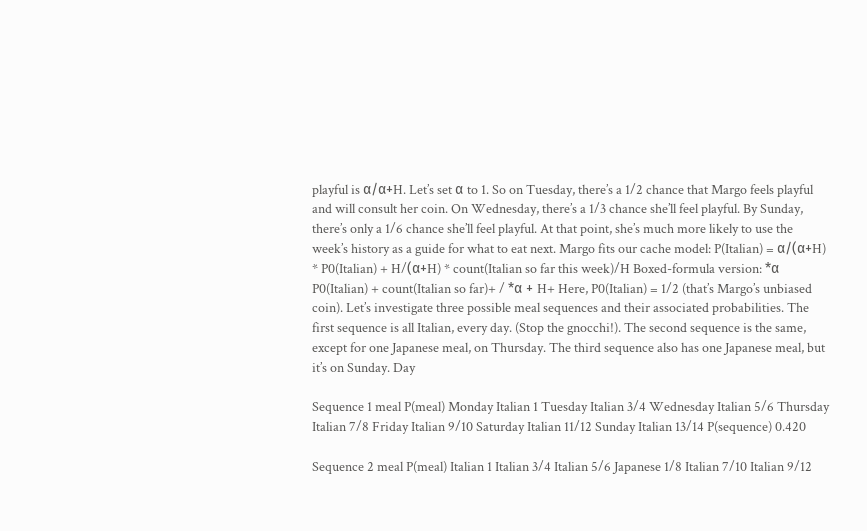playful is α/α+H. Let’s set α to 1. So on Tuesday, there’s a 1/2 chance that Margo feels playful and will consult her coin. On Wednesday, there’s a 1/3 chance she’ll feel playful. By Sunday, there’s only a 1/6 chance she’ll feel playful. At that point, she’s much more likely to use the week’s history as a guide for what to eat next. Margo fits our cache model: P(Italian) = α/(α+H) * P0(Italian) + H/(α+H) * count(Italian so far this week)/H Boxed-formula version: *α P0(Italian) + count(Italian so far)+ / *α + H+ Here, P0(Italian) = 1/2 (that’s Margo’s unbiased coin). Let’s investigate three possible meal sequences and their associated probabilities. The first sequence is all Italian, every day. (Stop the gnocchi!). The second sequence is the same, except for one Japanese meal, on Thursday. The third sequence also has one Japanese meal, but it’s on Sunday. Day

Sequence 1 meal P(meal) Monday Italian 1 Tuesday Italian 3/4 Wednesday Italian 5/6 Thursday Italian 7/8 Friday Italian 9/10 Saturday Italian 11/12 Sunday Italian 13/14 P(sequence) 0.420

Sequence 2 meal P(meal) Italian 1 Italian 3/4 Italian 5/6 Japanese 1/8 Italian 7/10 Italian 9/12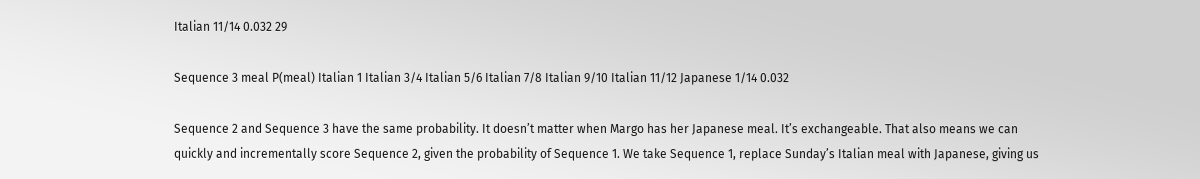Italian 11/14 0.032 29

Sequence 3 meal P(meal) Italian 1 Italian 3/4 Italian 5/6 Italian 7/8 Italian 9/10 Italian 11/12 Japanese 1/14 0.032

Sequence 2 and Sequence 3 have the same probability. It doesn’t matter when Margo has her Japanese meal. It’s exchangeable. That also means we can quickly and incrementally score Sequence 2, given the probability of Sequence 1. We take Sequence 1, replace Sunday’s Italian meal with Japanese, giving us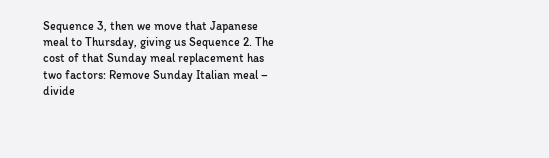Sequence 3, then we move that Japanese meal to Thursday, giving us Sequence 2. The cost of that Sunday meal replacement has two factors: Remove Sunday Italian meal – divide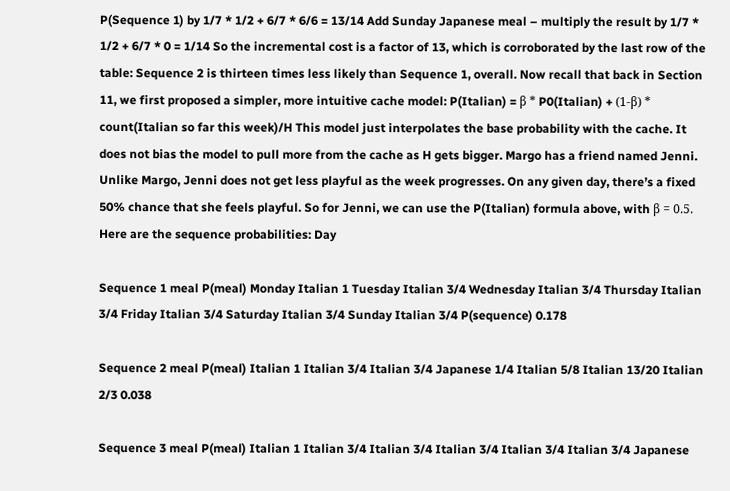P(Sequence 1) by 1/7 * 1/2 + 6/7 * 6/6 = 13/14 Add Sunday Japanese meal – multiply the result by 1/7 * 1/2 + 6/7 * 0 = 1/14 So the incremental cost is a factor of 13, which is corroborated by the last row of the table: Sequence 2 is thirteen times less likely than Sequence 1, overall. Now recall that back in Section 11, we first proposed a simpler, more intuitive cache model: P(Italian) = β * P0(Italian) + (1-β) * count(Italian so far this week)/H This model just interpolates the base probability with the cache. It does not bias the model to pull more from the cache as H gets bigger. Margo has a friend named Jenni. Unlike Margo, Jenni does not get less playful as the week progresses. On any given day, there’s a fixed 50% chance that she feels playful. So for Jenni, we can use the P(Italian) formula above, with β = 0.5. Here are the sequence probabilities: Day

Sequence 1 meal P(meal) Monday Italian 1 Tuesday Italian 3/4 Wednesday Italian 3/4 Thursday Italian 3/4 Friday Italian 3/4 Saturday Italian 3/4 Sunday Italian 3/4 P(sequence) 0.178

Sequence 2 meal P(meal) Italian 1 Italian 3/4 Italian 3/4 Japanese 1/4 Italian 5/8 Italian 13/20 Italian 2/3 0.038

Sequence 3 meal P(meal) Italian 1 Italian 3/4 Italian 3/4 Italian 3/4 Italian 3/4 Italian 3/4 Japanese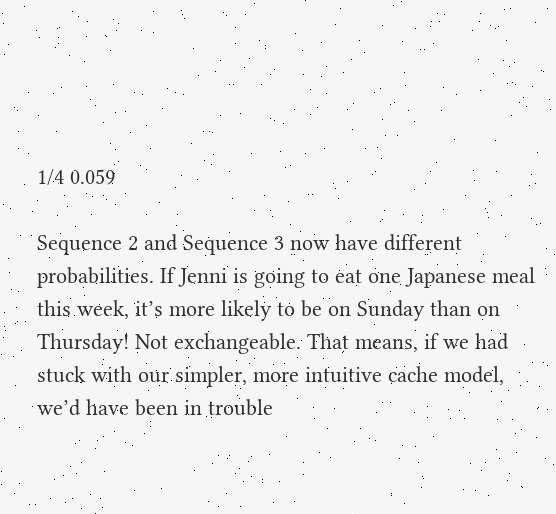1/4 0.059

Sequence 2 and Sequence 3 now have different probabilities. If Jenni is going to eat one Japanese meal this week, it’s more likely to be on Sunday than on Thursday! Not exchangeable. That means, if we had stuck with our simpler, more intuitive cache model, we’d have been in trouble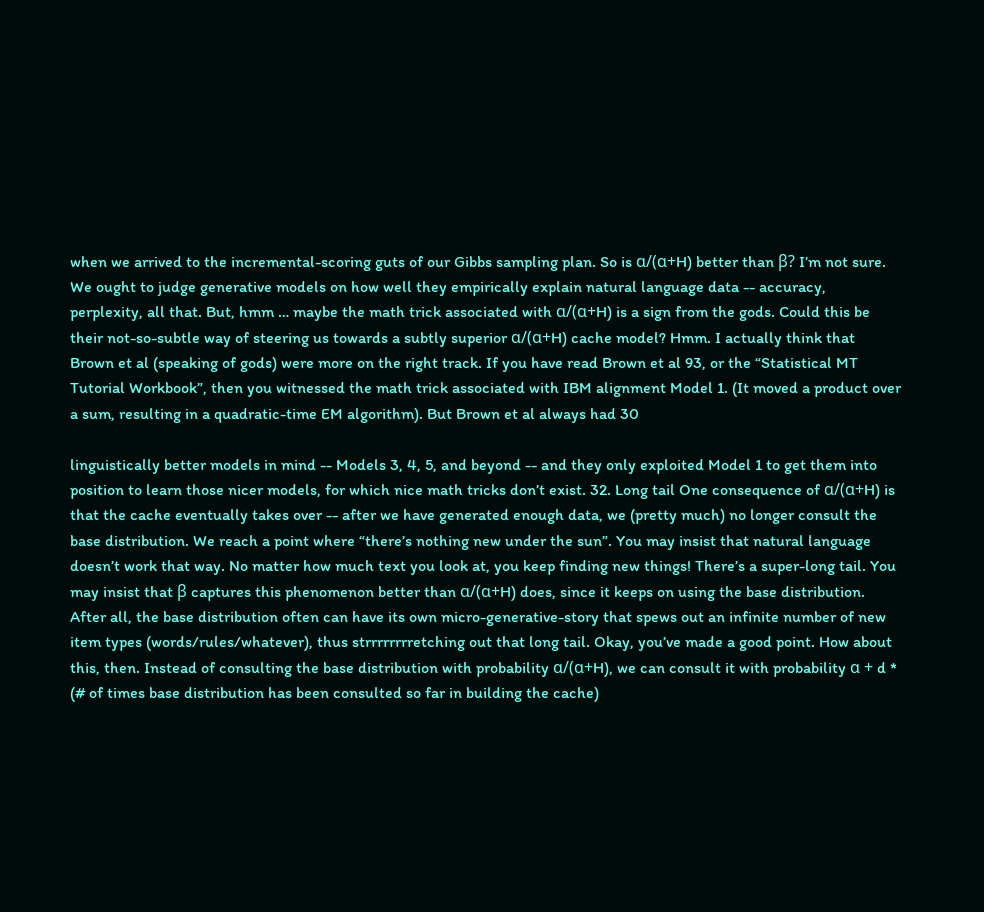when we arrived to the incremental-scoring guts of our Gibbs sampling plan. So is α/(α+H) better than β? I’m not sure. We ought to judge generative models on how well they empirically explain natural language data -- accuracy, perplexity, all that. But, hmm … maybe the math trick associated with α/(α+H) is a sign from the gods. Could this be their not-so-subtle way of steering us towards a subtly superior α/(α+H) cache model? Hmm. I actually think that Brown et al (speaking of gods) were more on the right track. If you have read Brown et al 93, or the “Statistical MT Tutorial Workbook”, then you witnessed the math trick associated with IBM alignment Model 1. (It moved a product over a sum, resulting in a quadratic-time EM algorithm). But Brown et al always had 30

linguistically better models in mind -- Models 3, 4, 5, and beyond -- and they only exploited Model 1 to get them into position to learn those nicer models, for which nice math tricks don’t exist. 32. Long tail One consequence of α/(α+H) is that the cache eventually takes over -- after we have generated enough data, we (pretty much) no longer consult the base distribution. We reach a point where “there’s nothing new under the sun”. You may insist that natural language doesn’t work that way. No matter how much text you look at, you keep finding new things! There’s a super-long tail. You may insist that β captures this phenomenon better than α/(α+H) does, since it keeps on using the base distribution. After all, the base distribution often can have its own micro-generative-story that spews out an infinite number of new item types (words/rules/whatever), thus strrrrrrrretching out that long tail. Okay, you’ve made a good point. How about this, then. Instead of consulting the base distribution with probability α/(α+H), we can consult it with probability α + d * (# of times base distribution has been consulted so far in building the cache)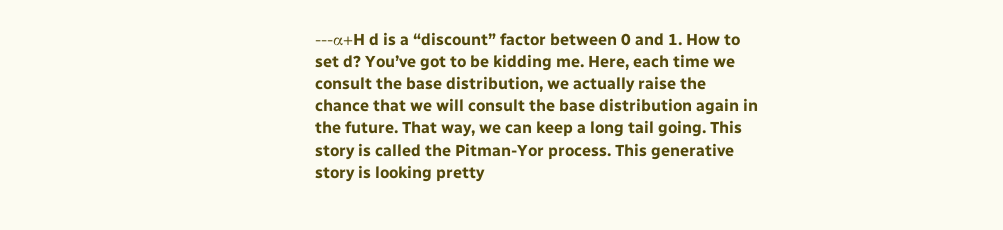---α+H d is a “discount” factor between 0 and 1. How to set d? You’ve got to be kidding me. Here, each time we consult the base distribution, we actually raise the chance that we will consult the base distribution again in the future. That way, we can keep a long tail going. This story is called the Pitman-Yor process. This generative story is looking pretty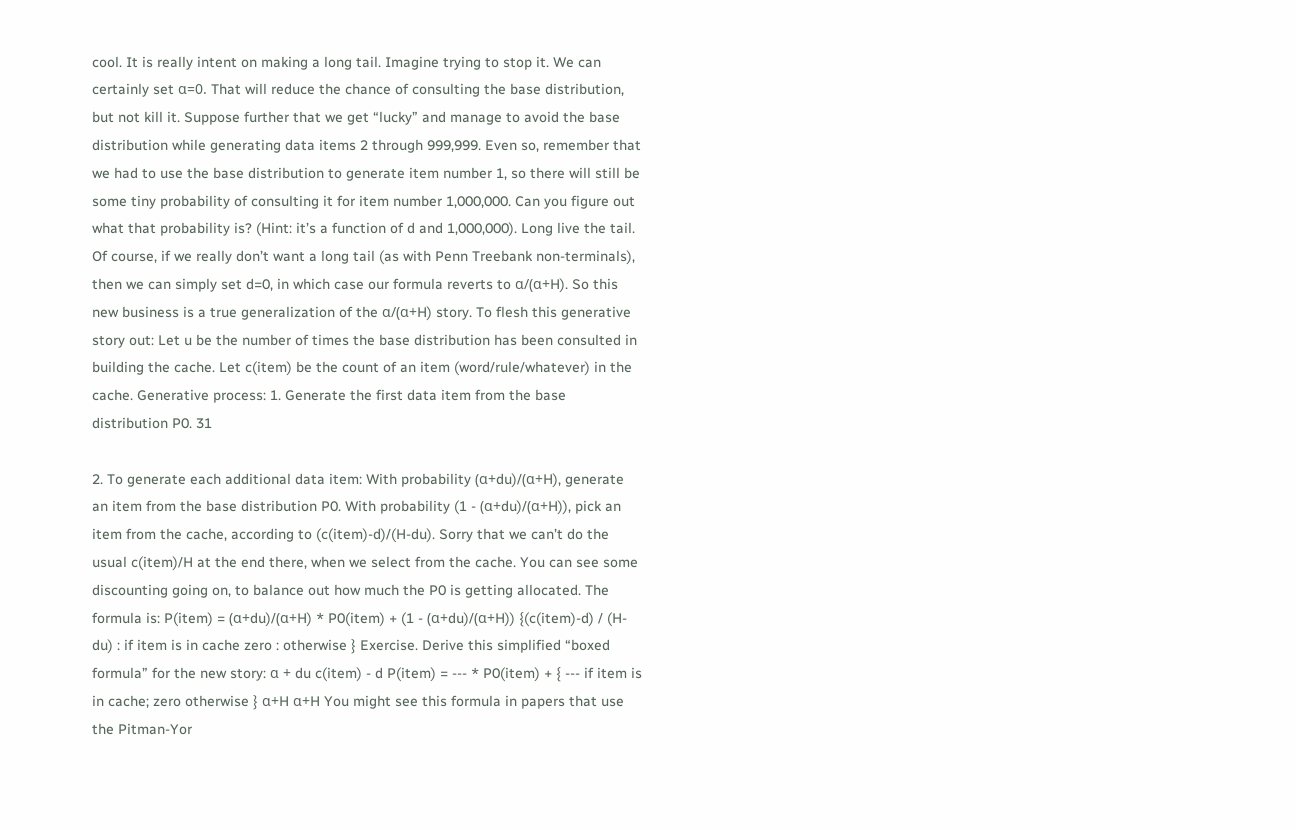cool. It is really intent on making a long tail. Imagine trying to stop it. We can certainly set α=0. That will reduce the chance of consulting the base distribution, but not kill it. Suppose further that we get “lucky” and manage to avoid the base distribution while generating data items 2 through 999,999. Even so, remember that we had to use the base distribution to generate item number 1, so there will still be some tiny probability of consulting it for item number 1,000,000. Can you figure out what that probability is? (Hint: it’s a function of d and 1,000,000). Long live the tail. Of course, if we really don’t want a long tail (as with Penn Treebank non-terminals), then we can simply set d=0, in which case our formula reverts to α/(α+H). So this new business is a true generalization of the α/(α+H) story. To flesh this generative story out: Let u be the number of times the base distribution has been consulted in building the cache. Let c(item) be the count of an item (word/rule/whatever) in the cache. Generative process: 1. Generate the first data item from the base distribution P0. 31

2. To generate each additional data item: With probability (α+du)/(α+H), generate an item from the base distribution P0. With probability (1 - (α+du)/(α+H)), pick an item from the cache, according to (c(item)-d)/(H-du). Sorry that we can’t do the usual c(item)/H at the end there, when we select from the cache. You can see some discounting going on, to balance out how much the P0 is getting allocated. The formula is: P(item) = (α+du)/(α+H) * P0(item) + (1 - (α+du)/(α+H)) {(c(item)-d) / (H-du) : if item is in cache zero : otherwise } Exercise. Derive this simplified “boxed formula” for the new story: α + du c(item) - d P(item) = --- * P0(item) + { --- if item is in cache; zero otherwise } α+H α+H You might see this formula in papers that use the Pitman-Yor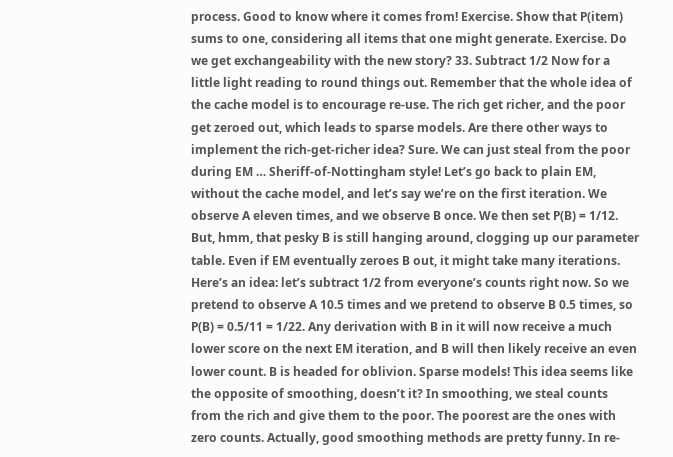process. Good to know where it comes from! Exercise. Show that P(item) sums to one, considering all items that one might generate. Exercise. Do we get exchangeability with the new story? 33. Subtract 1/2 Now for a little light reading to round things out. Remember that the whole idea of the cache model is to encourage re-use. The rich get richer, and the poor get zeroed out, which leads to sparse models. Are there other ways to implement the rich-get-richer idea? Sure. We can just steal from the poor during EM … Sheriff-of-Nottingham style! Let’s go back to plain EM, without the cache model, and let’s say we’re on the first iteration. We observe A eleven times, and we observe B once. We then set P(B) = 1/12. But, hmm, that pesky B is still hanging around, clogging up our parameter table. Even if EM eventually zeroes B out, it might take many iterations. Here’s an idea: let’s subtract 1/2 from everyone’s counts right now. So we pretend to observe A 10.5 times and we pretend to observe B 0.5 times, so P(B) = 0.5/11 = 1/22. Any derivation with B in it will now receive a much lower score on the next EM iteration, and B will then likely receive an even lower count. B is headed for oblivion. Sparse models! This idea seems like the opposite of smoothing, doesn’t it? In smoothing, we steal counts from the rich and give them to the poor. The poorest are the ones with zero counts. Actually, good smoothing methods are pretty funny. In re-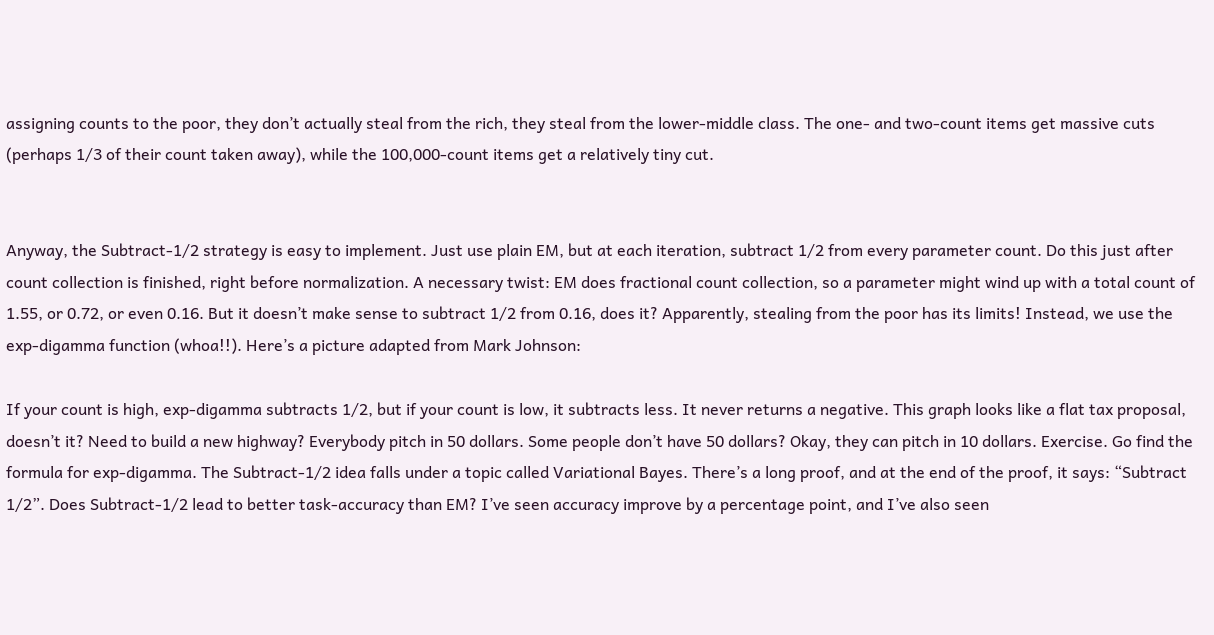assigning counts to the poor, they don’t actually steal from the rich, they steal from the lower-middle class. The one- and two-count items get massive cuts (perhaps 1/3 of their count taken away), while the 100,000-count items get a relatively tiny cut.


Anyway, the Subtract-1/2 strategy is easy to implement. Just use plain EM, but at each iteration, subtract 1/2 from every parameter count. Do this just after count collection is finished, right before normalization. A necessary twist: EM does fractional count collection, so a parameter might wind up with a total count of 1.55, or 0.72, or even 0.16. But it doesn’t make sense to subtract 1/2 from 0.16, does it? Apparently, stealing from the poor has its limits! Instead, we use the exp-digamma function (whoa!!). Here’s a picture adapted from Mark Johnson:

If your count is high, exp-digamma subtracts 1/2, but if your count is low, it subtracts less. It never returns a negative. This graph looks like a flat tax proposal, doesn’t it? Need to build a new highway? Everybody pitch in 50 dollars. Some people don’t have 50 dollars? Okay, they can pitch in 10 dollars. Exercise. Go find the formula for exp-digamma. The Subtract-1/2 idea falls under a topic called Variational Bayes. There’s a long proof, and at the end of the proof, it says: “Subtract 1/2”. Does Subtract-1/2 lead to better task-accuracy than EM? I’ve seen accuracy improve by a percentage point, and I’ve also seen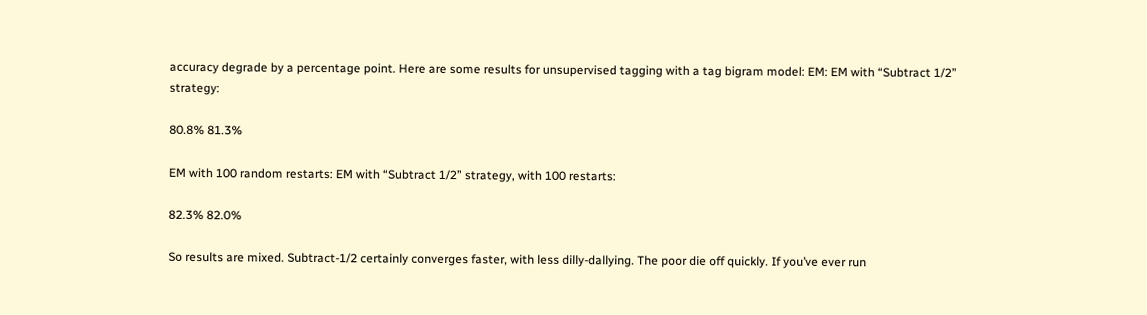accuracy degrade by a percentage point. Here are some results for unsupervised tagging with a tag bigram model: EM: EM with “Subtract 1/2” strategy:

80.8% 81.3%

EM with 100 random restarts: EM with “Subtract 1/2” strategy, with 100 restarts:

82.3% 82.0%

So results are mixed. Subtract-1/2 certainly converges faster, with less dilly-dallying. The poor die off quickly. If you’ve ever run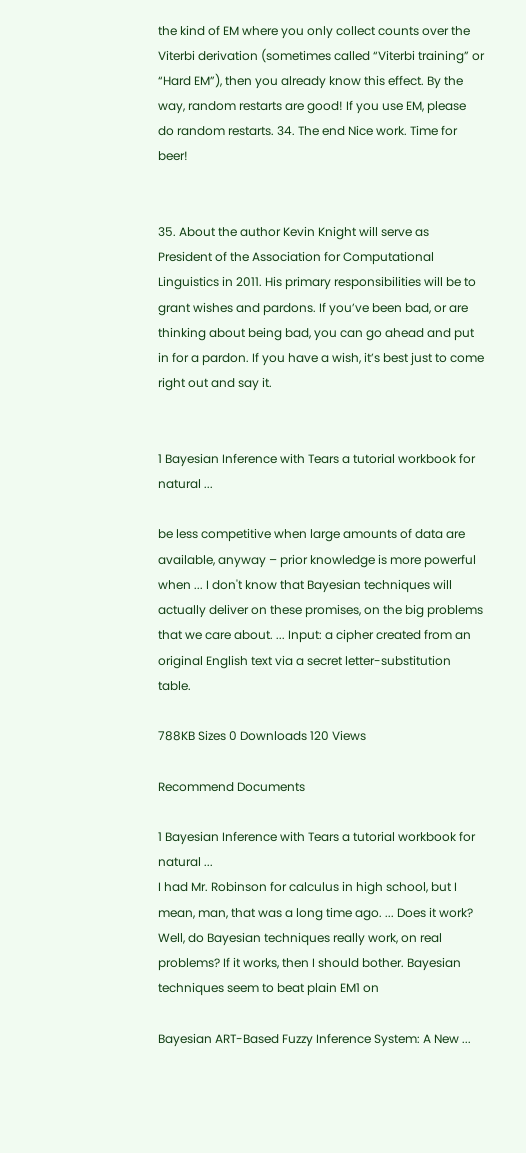the kind of EM where you only collect counts over the Viterbi derivation (sometimes called “Viterbi training” or “Hard EM”), then you already know this effect. By the way, random restarts are good! If you use EM, please do random restarts. 34. The end Nice work. Time for beer!


35. About the author Kevin Knight will serve as President of the Association for Computational Linguistics in 2011. His primary responsibilities will be to grant wishes and pardons. If you’ve been bad, or are thinking about being bad, you can go ahead and put in for a pardon. If you have a wish, it’s best just to come right out and say it.


1 Bayesian Inference with Tears a tutorial workbook for natural ...

be less competitive when large amounts of data are available, anyway – prior knowledge is more powerful when ... I don't know that Bayesian techniques will actually deliver on these promises, on the big problems that we care about. ... Input: a cipher created from an original English text via a secret letter-substitution table.

788KB Sizes 0 Downloads 120 Views

Recommend Documents

1 Bayesian Inference with Tears a tutorial workbook for natural ...
I had Mr. Robinson for calculus in high school, but I mean, man, that was a long time ago. ... Does it work? Well, do Bayesian techniques really work, on real problems? If it works, then I should bother. Bayesian techniques seem to beat plain EM1 on

Bayesian ART-Based Fuzzy Inference System: A New ...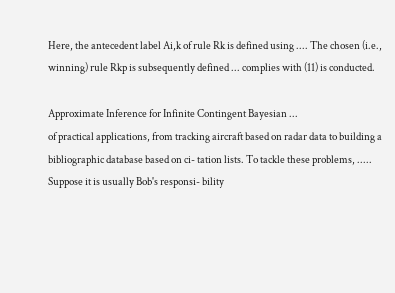Here, the antecedent label Ai,k of rule Rk is defined using .... The chosen (i.e., winning) rule Rkp is subsequently defined ... complies with (11) is conducted.

Approximate Inference for Infinite Contingent Bayesian ...
of practical applications, from tracking aircraft based on radar data to building a bibliographic database based on ci- tation lists. To tackle these problems, ..... Suppose it is usually Bob's responsi- bility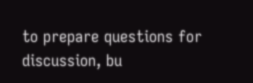to prepare questions for discussion, bu